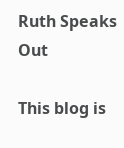Ruth Speaks Out

This blog is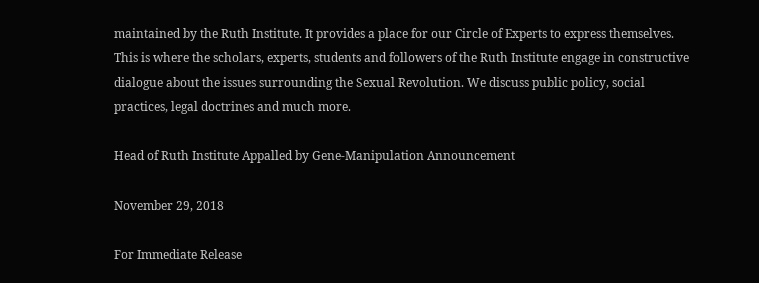maintained by the Ruth Institute. It provides a place for our Circle of Experts to express themselves. This is where the scholars, experts, students and followers of the Ruth Institute engage in constructive dialogue about the issues surrounding the Sexual Revolution. We discuss public policy, social practices, legal doctrines and much more.

Head of Ruth Institute Appalled by Gene-Manipulation Announcement

November 29, 2018

For Immediate Release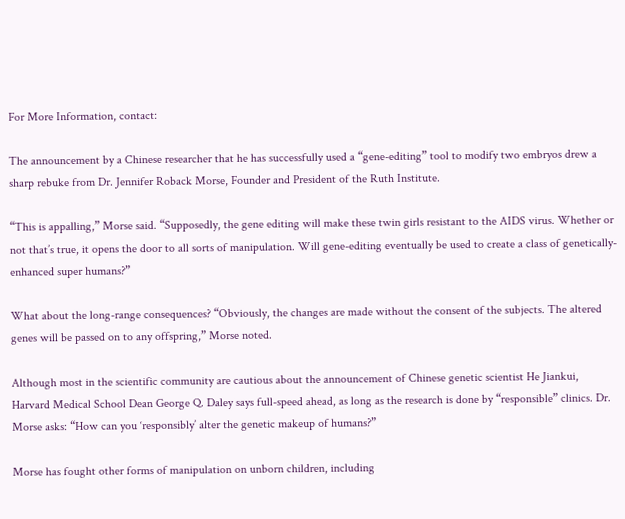For More Information, contact:

The announcement by a Chinese researcher that he has successfully used a “gene-editing” tool to modify two embryos drew a sharp rebuke from Dr. Jennifer Roback Morse, Founder and President of the Ruth Institute.

“This is appalling,” Morse said. “Supposedly, the gene editing will make these twin girls resistant to the AIDS virus. Whether or not that’s true, it opens the door to all sorts of manipulation. Will gene-editing eventually be used to create a class of genetically-enhanced super humans?”

What about the long-range consequences? “Obviously, the changes are made without the consent of the subjects. The altered genes will be passed on to any offspring,” Morse noted.

Although most in the scientific community are cautious about the announcement of Chinese genetic scientist He Jiankui, Harvard Medical School Dean George Q. Daley says full-speed ahead, as long as the research is done by “responsible” clinics. Dr. Morse asks: “How can you ‘responsibly’ alter the genetic makeup of humans?”

Morse has fought other forms of manipulation on unborn children, including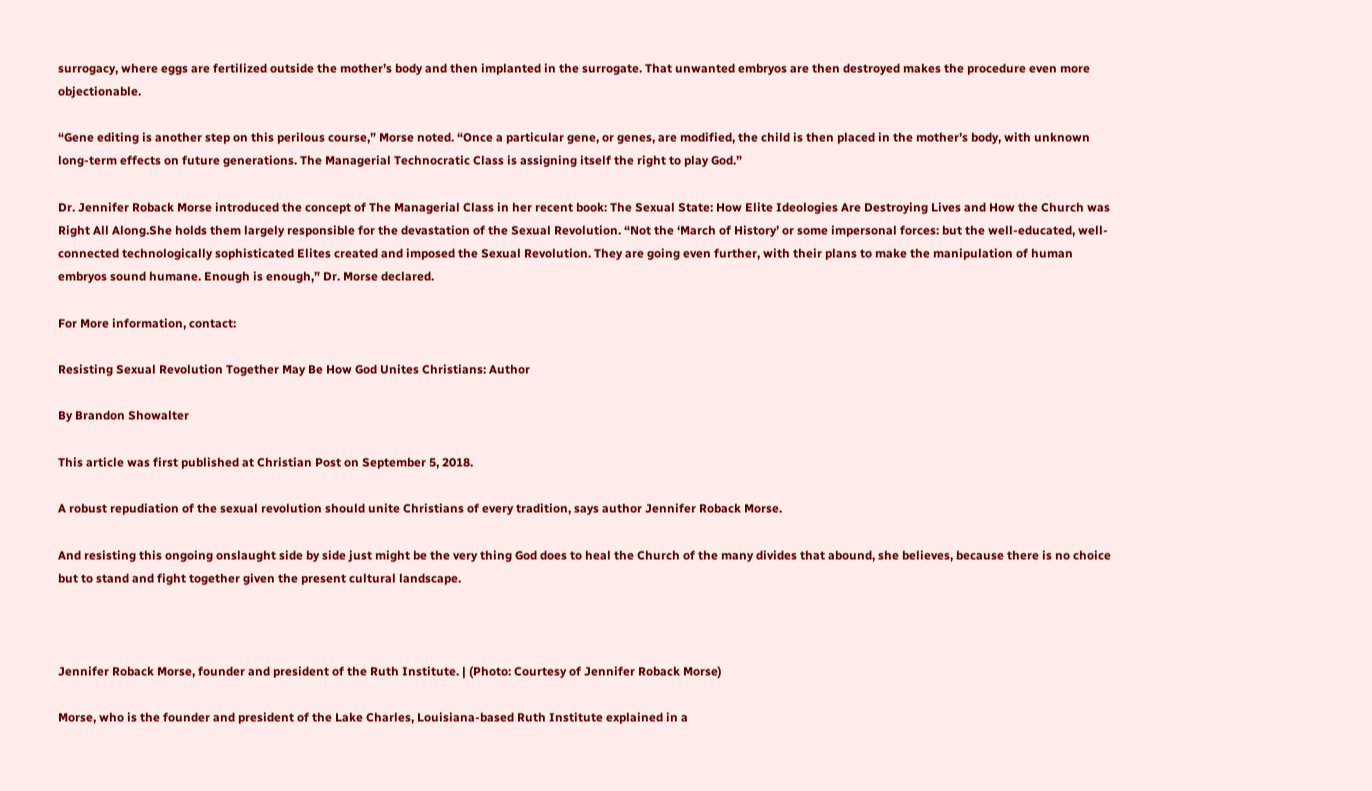surrogacy, where eggs are fertilized outside the mother’s body and then implanted in the surrogate. That unwanted embryos are then destroyed makes the procedure even more objectionable.

“Gene editing is another step on this perilous course,” Morse noted. “Once a particular gene, or genes, are modified, the child is then placed in the mother’s body, with unknown long-term effects on future generations. The Managerial Technocratic Class is assigning itself the right to play God.”

Dr. Jennifer Roback Morse introduced the concept of The Managerial Class in her recent book: The Sexual State: How Elite Ideologies Are Destroying Lives and How the Church was Right All Along.She holds them largely responsible for the devastation of the Sexual Revolution. “Not the ‘March of History’ or some impersonal forces: but the well-educated, well-connected technologically sophisticated Elites created and imposed the Sexual Revolution. They are going even further, with their plans to make the manipulation of human embryos sound humane. Enough is enough,” Dr. Morse declared.

For More information, contact:

Resisting Sexual Revolution Together May Be How God Unites Christians: Author

By Brandon Showalter

This article was first published at Christian Post on September 5, 2018.

A robust repudiation of the sexual revolution should unite Christians of every tradition, says author Jennifer Roback Morse.

And resisting this ongoing onslaught side by side just might be the very thing God does to heal the Church of the many divides that abound, she believes, because there is no choice but to stand and fight together given the present cultural landscape.



Jennifer Roback Morse, founder and president of the Ruth Institute. | (Photo: Courtesy of Jennifer Roback Morse)

Morse, who is the founder and president of the Lake Charles, Louisiana-based Ruth Institute explained in a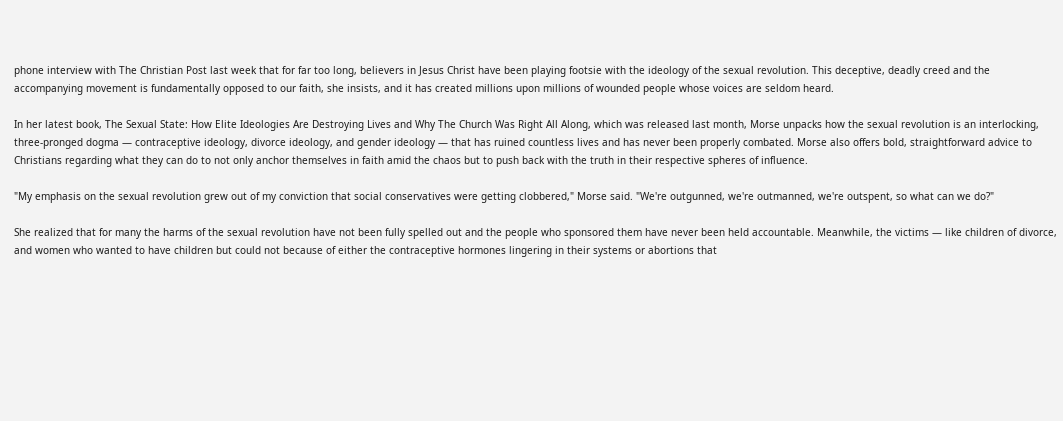phone interview with The Christian Post last week that for far too long, believers in Jesus Christ have been playing footsie with the ideology of the sexual revolution. This deceptive, deadly creed and the accompanying movement is fundamentally opposed to our faith, she insists, and it has created millions upon millions of wounded people whose voices are seldom heard.

In her latest book, The Sexual State: How Elite Ideologies Are Destroying Lives and Why The Church Was Right All Along, which was released last month, Morse unpacks how the sexual revolution is an interlocking, three-pronged dogma — contraceptive ideology, divorce ideology, and gender ideology — that has ruined countless lives and has never been properly combated. Morse also offers bold, straightforward advice to Christians regarding what they can do to not only anchor themselves in faith amid the chaos but to push back with the truth in their respective spheres of influence.

"My emphasis on the sexual revolution grew out of my conviction that social conservatives were getting clobbered," Morse said. "We're outgunned, we're outmanned, we're outspent, so what can we do?"

She realized that for many the harms of the sexual revolution have not been fully spelled out and the people who sponsored them have never been held accountable. Meanwhile, the victims — like children of divorce, and women who wanted to have children but could not because of either the contraceptive hormones lingering in their systems or abortions that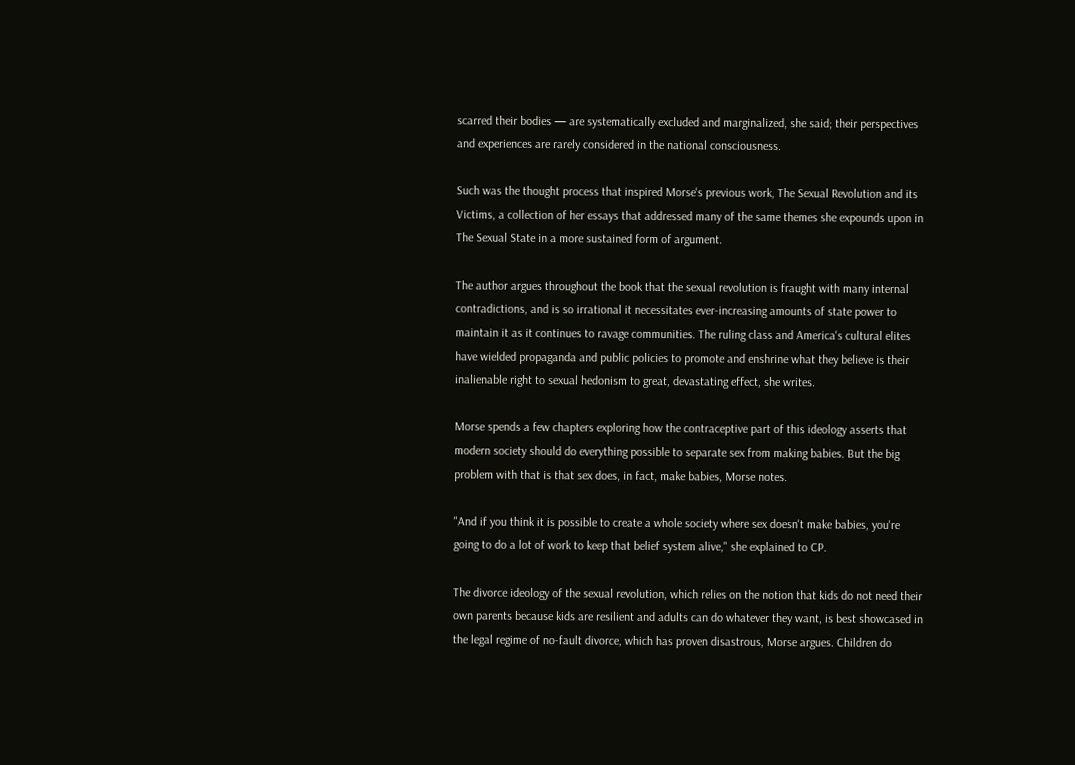scarred their bodies — are systematically excluded and marginalized, she said; their perspectives and experiences are rarely considered in the national consciousness.

Such was the thought process that inspired Morse's previous work, The Sexual Revolution and its Victims, a collection of her essays that addressed many of the same themes she expounds upon in The Sexual State in a more sustained form of argument.

The author argues throughout the book that the sexual revolution is fraught with many internal contradictions, and is so irrational it necessitates ever-increasing amounts of state power to maintain it as it continues to ravage communities. The ruling class and America's cultural elites have wielded propaganda and public policies to promote and enshrine what they believe is their inalienable right to sexual hedonism to great, devastating effect, she writes.

Morse spends a few chapters exploring how the contraceptive part of this ideology asserts that modern society should do everything possible to separate sex from making babies. But the big problem with that is that sex does, in fact, make babies, Morse notes.

"And if you think it is possible to create a whole society where sex doesn't make babies, you're going to do a lot of work to keep that belief system alive," she explained to CP.

The divorce ideology of the sexual revolution, which relies on the notion that kids do not need their own parents because kids are resilient and adults can do whatever they want, is best showcased in the legal regime of no-fault divorce, which has proven disastrous, Morse argues. Children do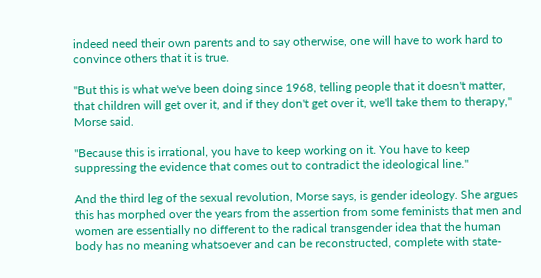indeed need their own parents and to say otherwise, one will have to work hard to convince others that it is true.

"But this is what we've been doing since 1968, telling people that it doesn't matter, that children will get over it, and if they don't get over it, we'll take them to therapy," Morse said.

"Because this is irrational, you have to keep working on it. You have to keep suppressing the evidence that comes out to contradict the ideological line."

And the third leg of the sexual revolution, Morse says, is gender ideology. She argues this has morphed over the years from the assertion from some feminists that men and women are essentially no different to the radical transgender idea that the human body has no meaning whatsoever and can be reconstructed, complete with state-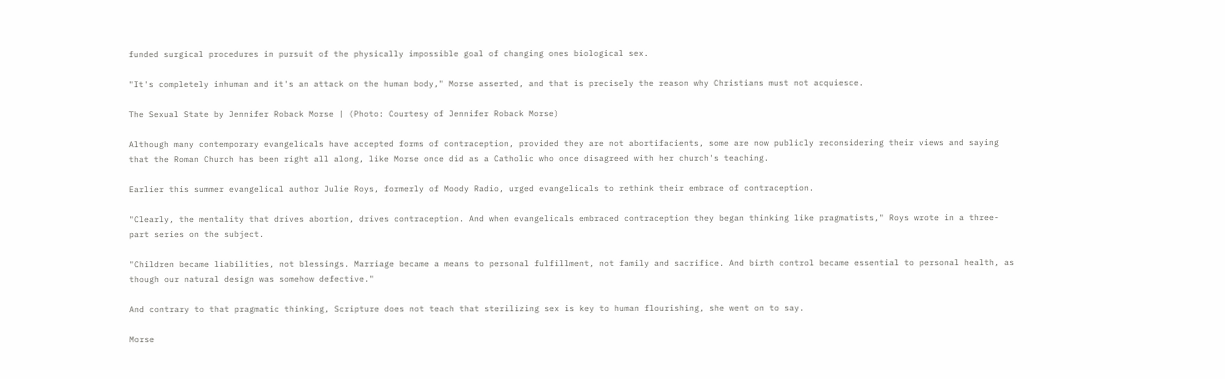funded surgical procedures in pursuit of the physically impossible goal of changing ones biological sex.

"It's completely inhuman and it's an attack on the human body," Morse asserted, and that is precisely the reason why Christians must not acquiesce.

The Sexual State by Jennifer Roback Morse | (Photo: Courtesy of Jennifer Roback Morse)

Although many contemporary evangelicals have accepted forms of contraception, provided they are not abortifacients, some are now publicly reconsidering their views and saying that the Roman Church has been right all along, like Morse once did as a Catholic who once disagreed with her church's teaching.

Earlier this summer evangelical author Julie Roys, formerly of Moody Radio, urged evangelicals to rethink their embrace of contraception.

"Clearly, the mentality that drives abortion, drives contraception. And when evangelicals embraced contraception they began thinking like pragmatists," Roys wrote in a three-part series on the subject.

"Children became liabilities, not blessings. Marriage became a means to personal fulfillment, not family and sacrifice. And birth control became essential to personal health, as though our natural design was somehow defective."

And contrary to that pragmatic thinking, Scripture does not teach that sterilizing sex is key to human flourishing, she went on to say.

Morse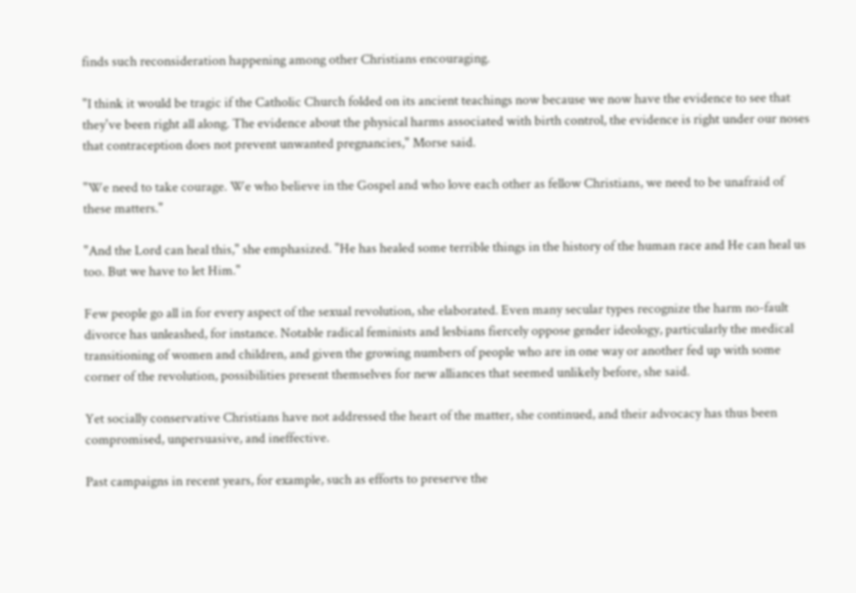finds such reconsideration happening among other Christians encouraging.

"I think it would be tragic if the Catholic Church folded on its ancient teachings now because we now have the evidence to see that they've been right all along. The evidence about the physical harms associated with birth control, the evidence is right under our noses that contraception does not prevent unwanted pregnancies," Morse said.

"We need to take courage. We who believe in the Gospel and who love each other as fellow Christians, we need to be unafraid of these matters."

"And the Lord can heal this," she emphasized. "He has healed some terrible things in the history of the human race and He can heal us too. But we have to let Him."

Few people go all in for every aspect of the sexual revolution, she elaborated. Even many secular types recognize the harm no-fault divorce has unleashed, for instance. Notable radical feminists and lesbians fiercely oppose gender ideology, particularly the medical transitioning of women and children, and given the growing numbers of people who are in one way or another fed up with some corner of the revolution, possibilities present themselves for new alliances that seemed unlikely before, she said.

Yet socially conservative Christians have not addressed the heart of the matter, she continued, and their advocacy has thus been compromised, unpersuasive, and ineffective.

Past campaigns in recent years, for example, such as efforts to preserve the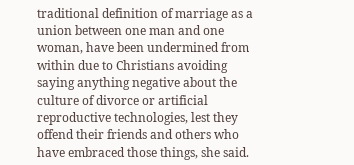traditional definition of marriage as a union between one man and one woman, have been undermined from within due to Christians avoiding saying anything negative about the culture of divorce or artificial reproductive technologies, lest they offend their friends and others who have embraced those things, she said.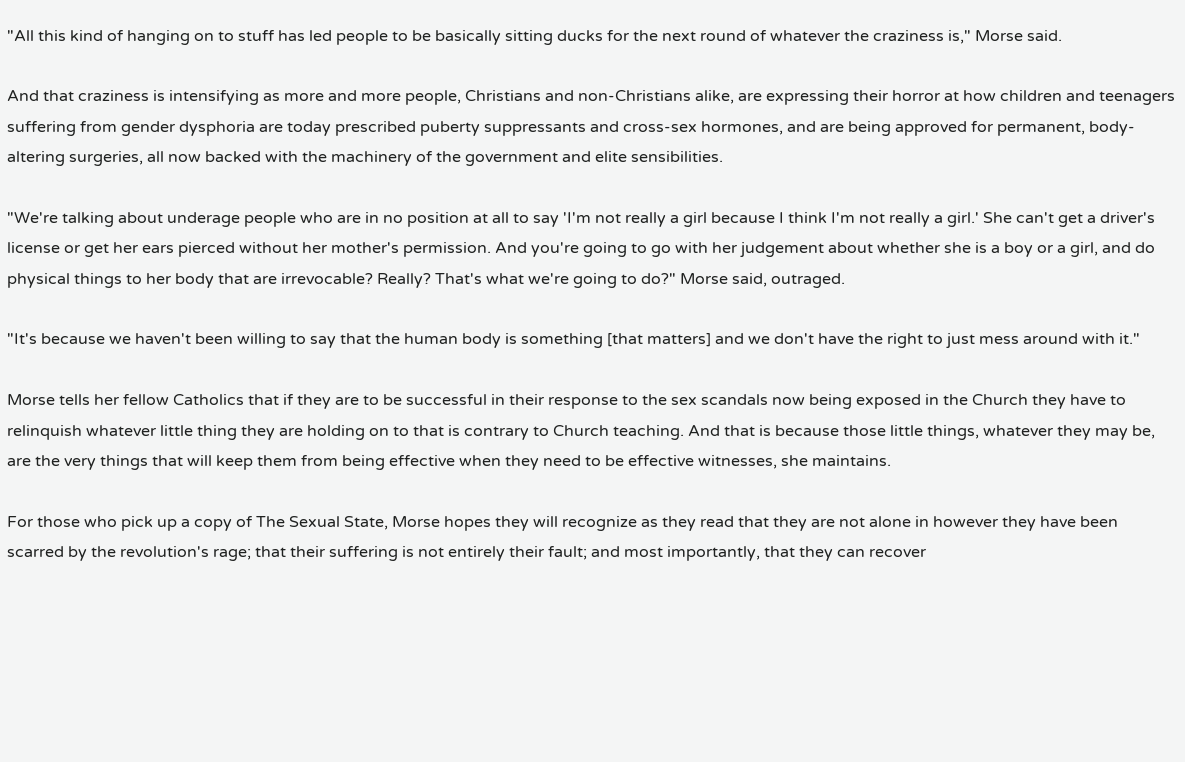"All this kind of hanging on to stuff has led people to be basically sitting ducks for the next round of whatever the craziness is," Morse said.

And that craziness is intensifying as more and more people, Christians and non-Christians alike, are expressing their horror at how children and teenagers suffering from gender dysphoria are today prescribed puberty suppressants and cross-sex hormones, and are being approved for permanent, body-altering surgeries, all now backed with the machinery of the government and elite sensibilities.

"We're talking about underage people who are in no position at all to say 'I'm not really a girl because I think I'm not really a girl.' She can't get a driver's license or get her ears pierced without her mother's permission. And you're going to go with her judgement about whether she is a boy or a girl, and do physical things to her body that are irrevocable? Really? That's what we're going to do?" Morse said, outraged.

"It's because we haven't been willing to say that the human body is something [that matters] and we don't have the right to just mess around with it."

Morse tells her fellow Catholics that if they are to be successful in their response to the sex scandals now being exposed in the Church they have to relinquish whatever little thing they are holding on to that is contrary to Church teaching. And that is because those little things, whatever they may be, are the very things that will keep them from being effective when they need to be effective witnesses, she maintains.

For those who pick up a copy of The Sexual State, Morse hopes they will recognize as they read that they are not alone in however they have been scarred by the revolution's rage; that their suffering is not entirely their fault; and most importantly, that they can recover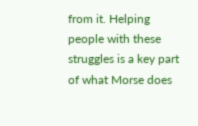from it. Helping people with these struggles is a key part of what Morse does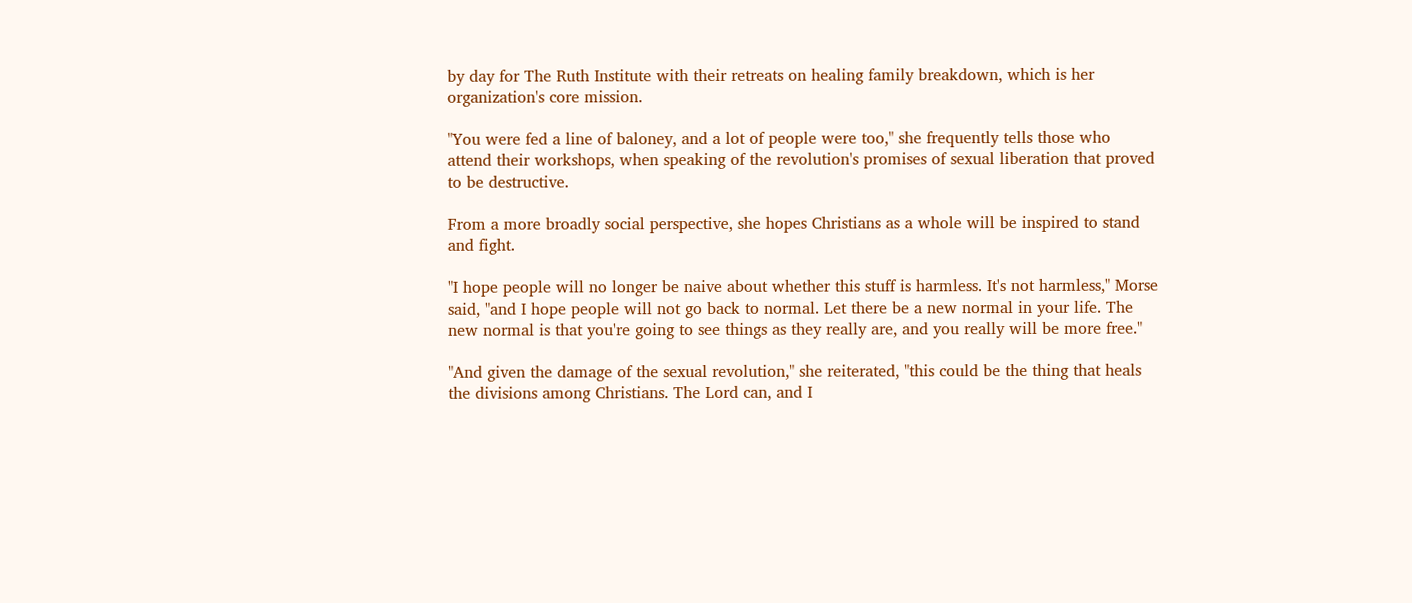by day for The Ruth Institute with their retreats on healing family breakdown, which is her organization's core mission.

"You were fed a line of baloney, and a lot of people were too," she frequently tells those who attend their workshops, when speaking of the revolution's promises of sexual liberation that proved to be destructive.

From a more broadly social perspective, she hopes Christians as a whole will be inspired to stand and fight.

"I hope people will no longer be naive about whether this stuff is harmless. It's not harmless," Morse said, "and I hope people will not go back to normal. Let there be a new normal in your life. The new normal is that you're going to see things as they really are, and you really will be more free."

"And given the damage of the sexual revolution," she reiterated, "this could be the thing that heals the divisions among Christians. The Lord can, and I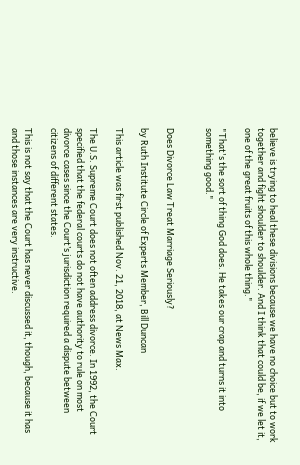believe is trying to heal these divisions because we have no choice but to work together and fight shoulder to shoulder. And I think that could be, if we let it, one of the great fruits of this whole thing."

"That's the sort of thing God does. He takes our crap and turns it into something good."


Does Divorce Law Treat Marriage Seriously?

by Ruth Institute Circle of Experts Member, Bill Duncan

This article was first published Nov. 21, 2018, at News Max.

The U.S. Supreme Court does not often address divorce. In 1992, the Court specified that the federal courts do not have authority to rule on most divorce cases since the Court’s jurisdiction required a dispute between citizens of different states.

This is not say that the Court has never discussed it, though, because it has and those instances are very instructive.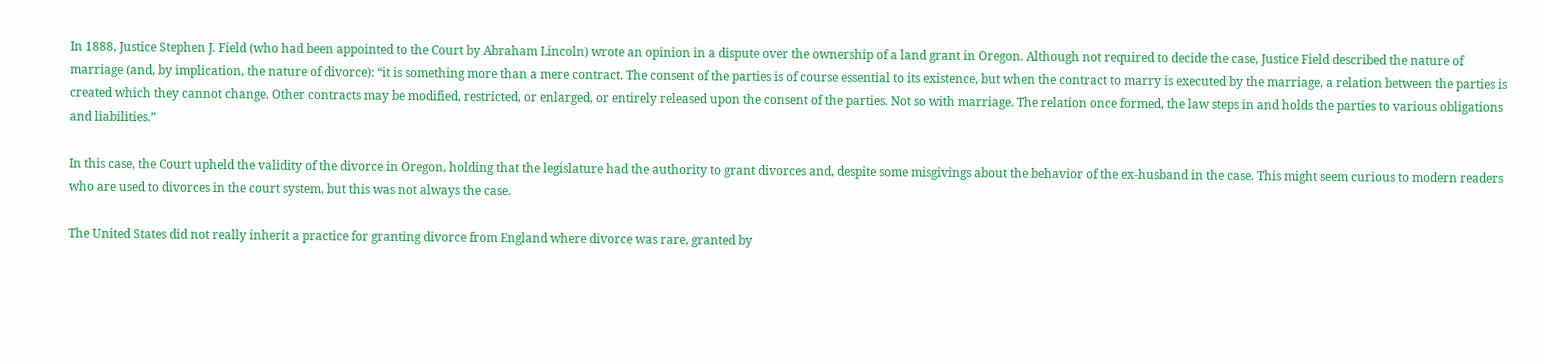In 1888, Justice Stephen J. Field (who had been appointed to the Court by Abraham Lincoln) wrote an opinion in a dispute over the ownership of a land grant in Oregon. Although not required to decide the case, Justice Field described the nature of marriage (and, by implication, the nature of divorce): “it is something more than a mere contract. The consent of the parties is of course essential to its existence, but when the contract to marry is executed by the marriage, a relation between the parties is created which they cannot change. Other contracts may be modified, restricted, or enlarged, or entirely released upon the consent of the parties. Not so with marriage. The relation once formed, the law steps in and holds the parties to various obligations and liabilities.”

In this case, the Court upheld the validity of the divorce in Oregon, holding that the legislature had the authority to grant divorces and, despite some misgivings about the behavior of the ex-husband in the case. This might seem curious to modern readers who are used to divorces in the court system, but this was not always the case.

The United States did not really inherit a practice for granting divorce from England where divorce was rare, granted by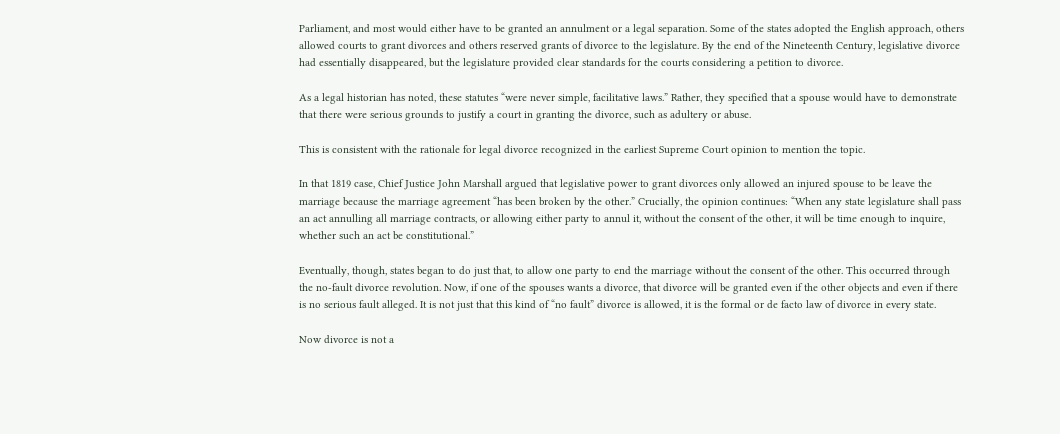Parliament, and most would either have to be granted an annulment or a legal separation. Some of the states adopted the English approach, others allowed courts to grant divorces and others reserved grants of divorce to the legislature. By the end of the Nineteenth Century, legislative divorce had essentially disappeared, but the legislature provided clear standards for the courts considering a petition to divorce.

As a legal historian has noted, these statutes “were never simple, facilitative laws.” Rather, they specified that a spouse would have to demonstrate that there were serious grounds to justify a court in granting the divorce, such as adultery or abuse.

This is consistent with the rationale for legal divorce recognized in the earliest Supreme Court opinion to mention the topic.

In that 1819 case, Chief Justice John Marshall argued that legislative power to grant divorces only allowed an injured spouse to be leave the marriage because the marriage agreement “has been broken by the other.” Crucially, the opinion continues: “When any state legislature shall pass an act annulling all marriage contracts, or allowing either party to annul it, without the consent of the other, it will be time enough to inquire, whether such an act be constitutional.”

Eventually, though, states began to do just that, to allow one party to end the marriage without the consent of the other. This occurred through the no-fault divorce revolution. Now, if one of the spouses wants a divorce, that divorce will be granted even if the other objects and even if there is no serious fault alleged. It is not just that this kind of “no fault” divorce is allowed, it is the formal or de facto law of divorce in every state.

Now divorce is not a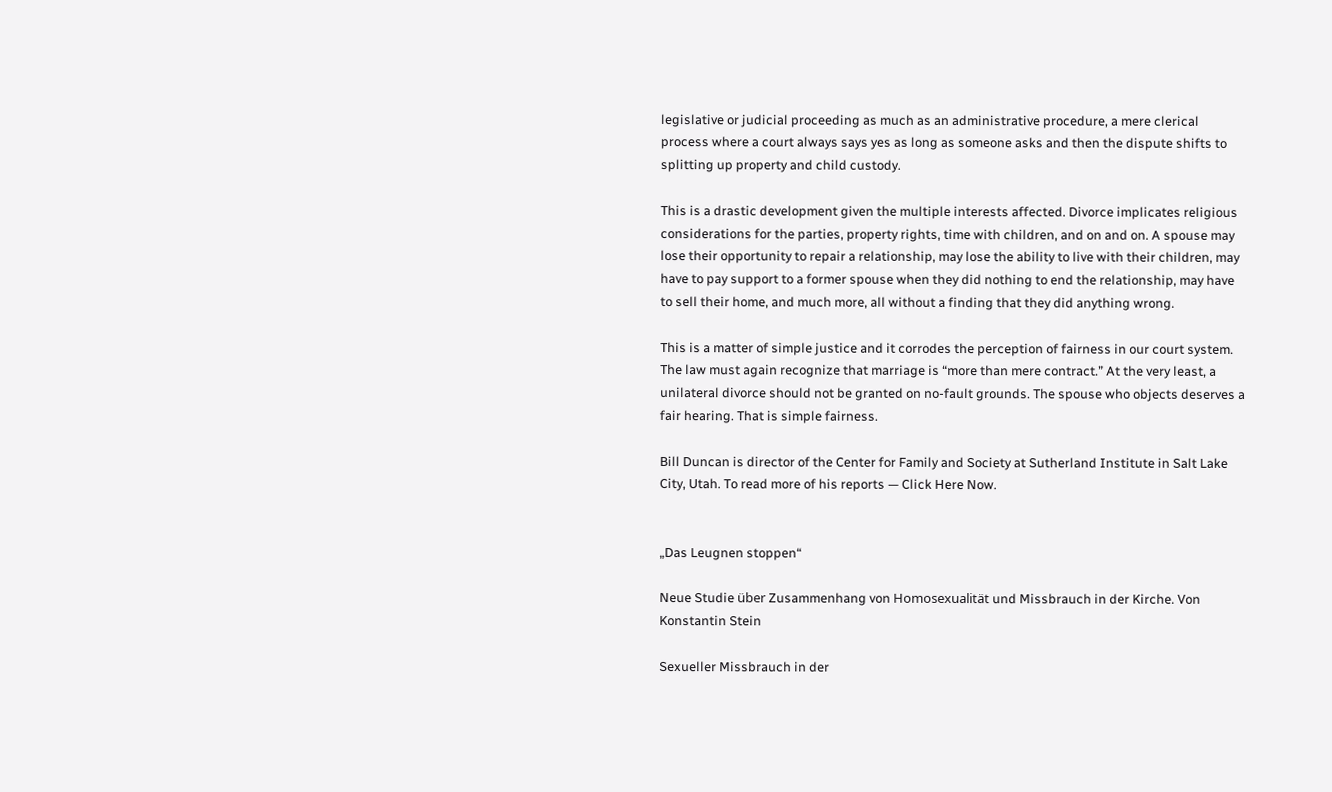legislative or judicial proceeding as much as an administrative procedure, a mere clerical process where a court always says yes as long as someone asks and then the dispute shifts to splitting up property and child custody.

This is a drastic development given the multiple interests affected. Divorce implicates religious considerations for the parties, property rights, time with children, and on and on. A spouse may lose their opportunity to repair a relationship, may lose the ability to live with their children, may have to pay support to a former spouse when they did nothing to end the relationship, may have to sell their home, and much more, all without a finding that they did anything wrong.

This is a matter of simple justice and it corrodes the perception of fairness in our court system. The law must again recognize that marriage is “more than mere contract.” At the very least, a unilateral divorce should not be granted on no-fault grounds. The spouse who objects deserves a fair hearing. That is simple fairness.

Bill Duncan is director of the Center for Family and Society at Sutherland Institute in Salt Lake City, Utah. To read more of his reports — Click Here Now.


„Das Leugnen stoppen“

Neue Studie über Zusammenhang von Homosexualität und Missbrauch in der Kirche. Von Konstantin Stein

Sexueller Missbrauch in der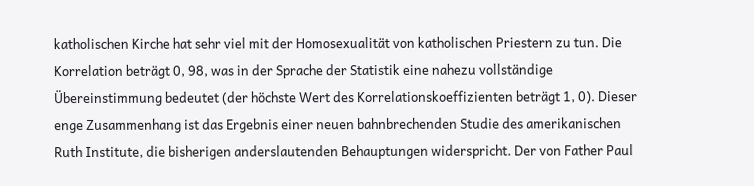katholischen Kirche hat sehr viel mit der Homosexualität von katholischen Priestern zu tun. Die Korrelation beträgt 0, 98, was in der Sprache der Statistik eine nahezu vollständige Übereinstimmung bedeutet (der höchste Wert des Korrelationskoeffizienten beträgt 1, 0). Dieser enge Zusammenhang ist das Ergebnis einer neuen bahnbrechenden Studie des amerikanischen Ruth Institute, die bisherigen anderslautenden Behauptungen widerspricht. Der von Father Paul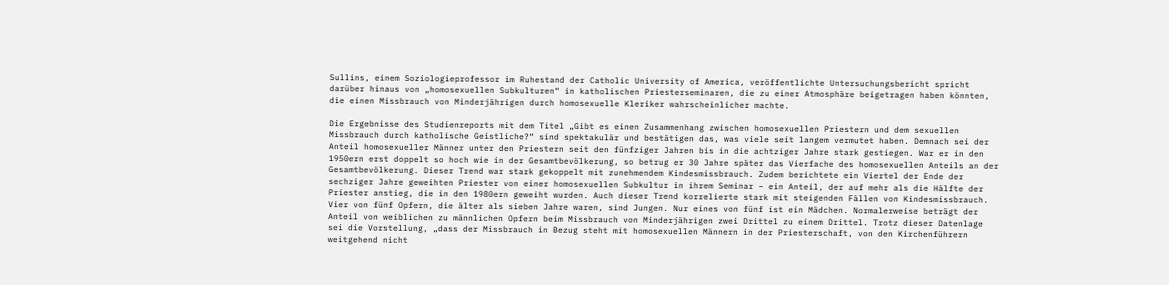Sullins, einem Soziologieprofessor im Ruhestand der Catholic University of America, veröffentlichte Untersuchungsbericht spricht darüber hinaus von „homosexuellen Subkulturen“ in katholischen Priesterseminaren, die zu einer Atmosphäre beigetragen haben könnten, die einen Missbrauch von Minderjährigen durch homosexuelle Kleriker wahrscheinlicher machte.

Die Ergebnisse des Studienreports mit dem Titel „Gibt es einen Zusammenhang zwischen homosexuellen Priestern und dem sexuellen Missbrauch durch katholische Geistliche?“ sind spektakulär und bestätigen das, was viele seit langem vermutet haben. Demnach sei der Anteil homosexueller Männer unter den Priestern seit den fünfziger Jahren bis in die achtziger Jahre stark gestiegen. War er in den 1950ern erst doppelt so hoch wie in der Gesamtbevölkerung, so betrug er 30 Jahre später das Vierfache des homosexuellen Anteils an der Gesamtbevölkerung. Dieser Trend war stark gekoppelt mit zunehmendem Kindesmissbrauch. Zudem berichtete ein Viertel der Ende der sechziger Jahre geweihten Priester von einer homosexuellen Subkultur in ihrem Seminar – ein Anteil, der auf mehr als die Hälfte der Priester anstieg, die in den 1980ern geweiht wurden. Auch dieser Trend korrelierte stark mit steigenden Fällen von Kindesmissbrauch. Vier von fünf Opfern, die älter als sieben Jahre waren, sind Jungen. Nur eines von fünf ist ein Mädchen. Normalerweise beträgt der Anteil von weiblichen zu männlichen Opfern beim Missbrauch von Minderjährigen zwei Drittel zu einem Drittel. Trotz dieser Datenlage sei die Vorstellung, „dass der Missbrauch in Bezug steht mit homosexuellen Männern in der Priesterschaft, von den Kirchenführern weitgehend nicht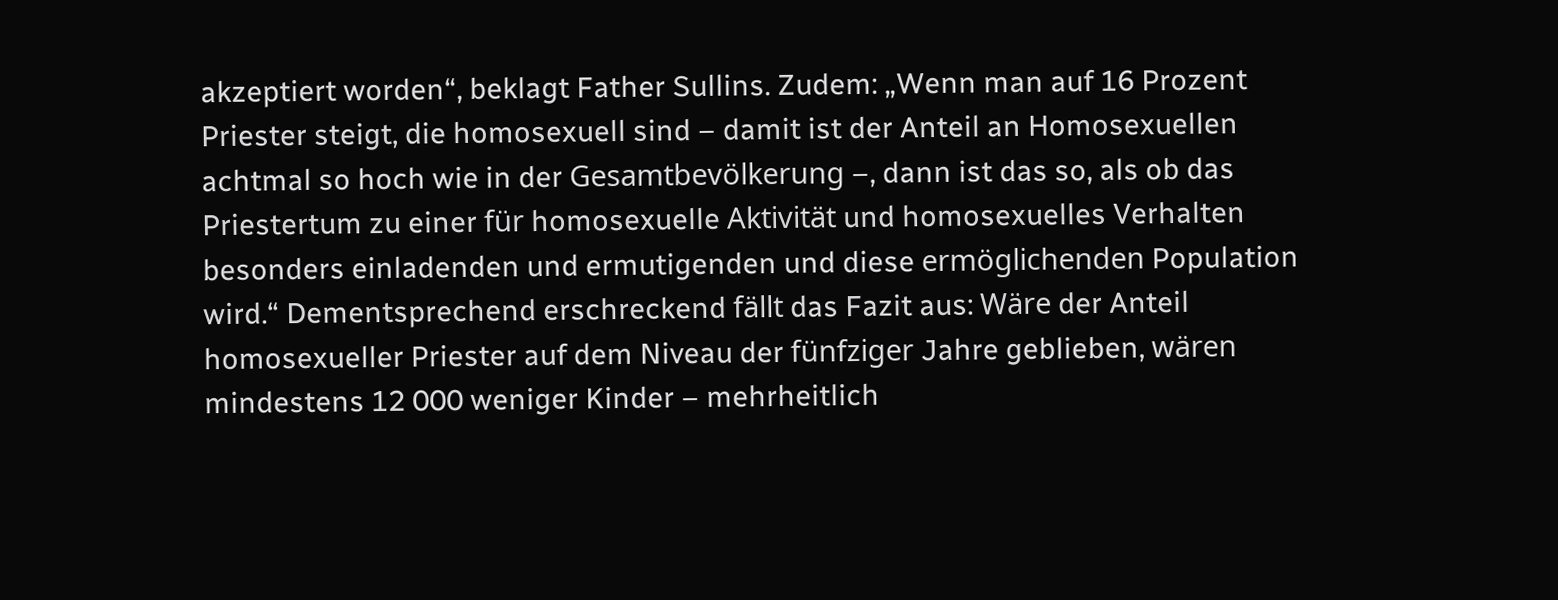akzeptiert worden“, beklagt Father Sullins. Zudem: „Wenn man auf 16 Prozent Priester steigt, die homosexuell sind – damit ist der Anteil an Homosexuellen achtmal so hoch wie in der Gesamtbevölkerung –, dann ist das so, als ob das Priestertum zu einer für homosexuelle Aktivität und homosexuelles Verhalten besonders einladenden und ermutigenden und diese ermöglichenden Population wird.“ Dementsprechend erschreckend fällt das Fazit aus: Wäre der Anteil homosexueller Priester auf dem Niveau der fünfziger Jahre geblieben, wären mindestens 12 000 weniger Kinder – mehrheitlich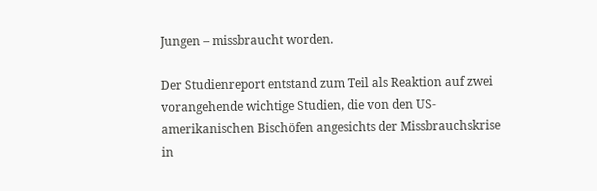Jungen – missbraucht worden.

Der Studienreport entstand zum Teil als Reaktion auf zwei vorangehende wichtige Studien, die von den US-amerikanischen Bischöfen angesichts der Missbrauchskrise in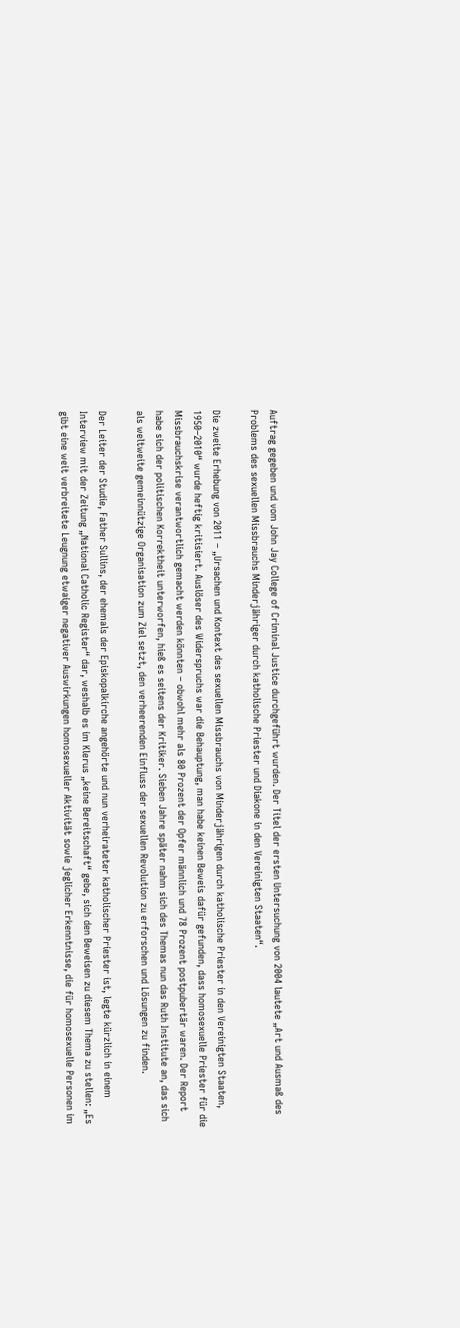Auftrag gegeben und vom John Jay College of Criminal Justice durchgeführt wurden. Der Titel der ersten Untersuchung von 2004 lautete „Art und Ausmaß des Problems des sexuellen Missbrauchs Minderjähriger durch katholische Priester und Diakone in den Vereinigten Staaten“.

Die zweite Erhebung von 2011 – „Ursachen und Kontext des sexuellen Missbrauchs von Minderjährigen durch katholische Priester in den Vereinigten Staaten, 1950–2010“ wurde heftig kritisiert. Auslöser des Widerspruchs war die Behauptung, man habe keinen Beweis dafür gefunden, dass homosexuelle Priester für die Missbrauchskrise verantwortlich gemacht werden könnten – obwohl mehr als 80 Prozent der Opfer männlich und 78 Prozent postpubertär waren. Der Report habe sich der politischen Korrektheit unterworfen, hieß es seitens der Kritiker. Sieben Jahre später nahm sich des Themas nun das Ruth Institute an, das sich als weltweite gemeinnützige Organisation zum Ziel setzt, den verheerenden Einfluss der sexuellen Revolution zu erforschen und Lösungen zu finden.

Der Leiter der Studie, Father Sullins, der ehemals der Episkopalkirche angehörte und nun verheirateter katholischer Priester ist, legte kürzlich in einem Interview mit der Zeitung „National Catholic Register“ dar, weshalb es im Klerus „keine Bereitschaft“ gebe, sich den Beweisen zu diesem Thema zu stellen: „Es gibt eine weit verbreitete Leugnung etwaiger negativer Auswirkungen homosexueller Aktivität sowie jeglicher Erkenntnisse, die für homosexuelle Personen im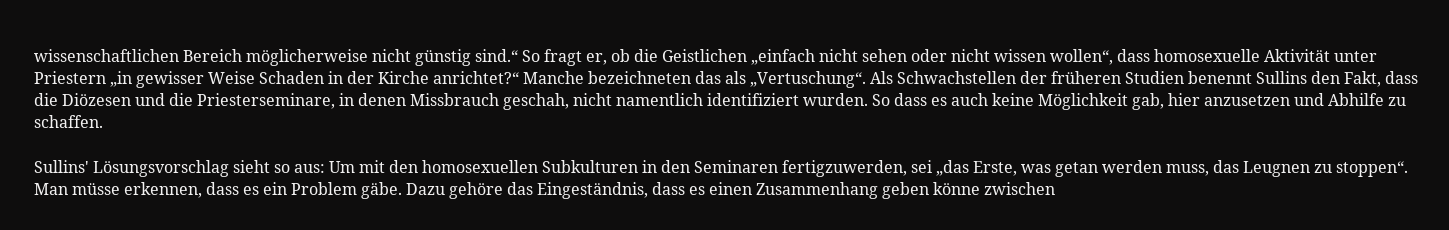wissenschaftlichen Bereich möglicherweise nicht günstig sind.“ So fragt er, ob die Geistlichen „einfach nicht sehen oder nicht wissen wollen“, dass homosexuelle Aktivität unter Priestern „in gewisser Weise Schaden in der Kirche anrichtet?“ Manche bezeichneten das als „Vertuschung“. Als Schwachstellen der früheren Studien benennt Sullins den Fakt, dass die Diözesen und die Priesterseminare, in denen Missbrauch geschah, nicht namentlich identifiziert wurden. So dass es auch keine Möglichkeit gab, hier anzusetzen und Abhilfe zu schaffen.

Sullins' Lösungsvorschlag sieht so aus: Um mit den homosexuellen Subkulturen in den Seminaren fertigzuwerden, sei „das Erste, was getan werden muss, das Leugnen zu stoppen“. Man müsse erkennen, dass es ein Problem gäbe. Dazu gehöre das Eingeständnis, dass es einen Zusammenhang geben könne zwischen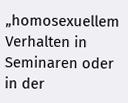„homosexuellem Verhalten in Seminaren oder in der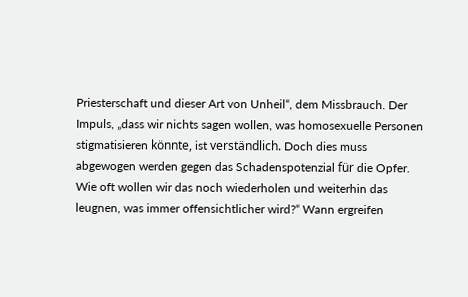Priesterschaft und dieser Art von Unheil“, dem Missbrauch. Der Impuls, „dass wir nichts sagen wollen, was homosexuelle Personen stigmatisieren könnte, ist verständlich. Doch dies muss abgewogen werden gegen das Schadenspotenzial für die Opfer. Wie oft wollen wir das noch wiederholen und weiterhin das leugnen, was immer offensichtlicher wird?“ Wann ergreifen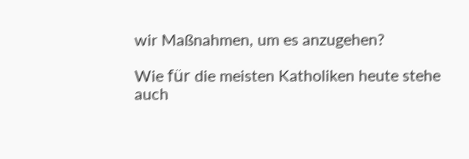wir Maßnahmen, um es anzugehen?

Wie für die meisten Katholiken heute stehe auch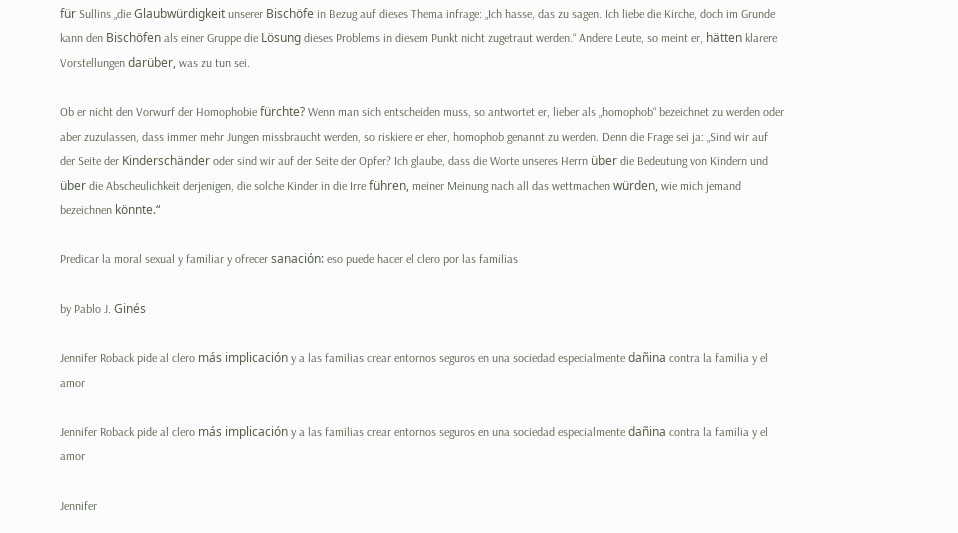für Sullins „die Glaubwürdigkeit unserer Bischöfe in Bezug auf dieses Thema infrage: „Ich hasse, das zu sagen. Ich liebe die Kirche, doch im Grunde kann den Bischöfen als einer Gruppe die Lösung dieses Problems in diesem Punkt nicht zugetraut werden.“ Andere Leute, so meint er, hätten klarere Vorstellungen darüber, was zu tun sei.

Ob er nicht den Vorwurf der Homophobie fürchte? Wenn man sich entscheiden muss, so antwortet er, lieber als „homophob“ bezeichnet zu werden oder aber zuzulassen, dass immer mehr Jungen missbraucht werden, so riskiere er eher, homophob genannt zu werden. Denn die Frage sei ja: „Sind wir auf der Seite der Kinderschänder oder sind wir auf der Seite der Opfer? Ich glaube, dass die Worte unseres Herrn über die Bedeutung von Kindern und über die Abscheulichkeit derjenigen, die solche Kinder in die Irre führen, meiner Meinung nach all das wettmachen würden, wie mich jemand bezeichnen könnte.“

Predicar la moral sexual y familiar y ofrecer sanación: eso puede hacer el clero por las familias

by Pablo J. Ginés

Jennifer Roback pide al clero más implicación y a las familias crear entornos seguros en una sociedad especialmente dañina contra la familia y el amor

Jennifer Roback pide al clero más implicación y a las familias crear entornos seguros en una sociedad especialmente dañina contra la familia y el amor

Jennifer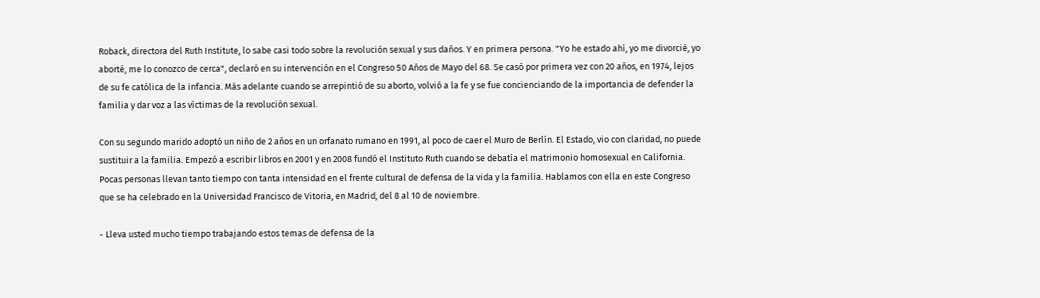Roback, directora del Ruth Institute, lo sabe casi todo sobre la revolución sexual y sus daños. Y en primera persona. "Yo he estado ahí, yo me divorcié, yo aborté, me lo conozco de cerca", declaró en su intervención en el Congreso 50 Años de Mayo del 68. Se casó por primera vez con 20 años, en 1974, lejos de su fe católica de la infancia. Más adelante cuando se arrepintió de su aborto, volvió a la fe y se fue concienciando de la importancia de defender la familia y dar voz a las víctimas de la revolución sexual.

Con su segundo marido adoptó un niño de 2 años en un orfanato rumano en 1991, al poco de caer el Muro de Berlín. El Estado, vio con claridad, no puede sustituir a la familia. Empezó a escribir libros en 2001 y en 2008 fundó el Instituto Ruth cuando se debatía el matrimonio homosexual en California. Pocas personas llevan tanto tiempo con tanta intensidad en el frente cultural de defensa de la vida y la familia. Hablamos con ella en este Congreso que se ha celebrado en la Universidad Francisco de Vitoria, en Madrid, del 8 al 10 de noviembre.

- Lleva usted mucho tiempo trabajando estos temas de defensa de la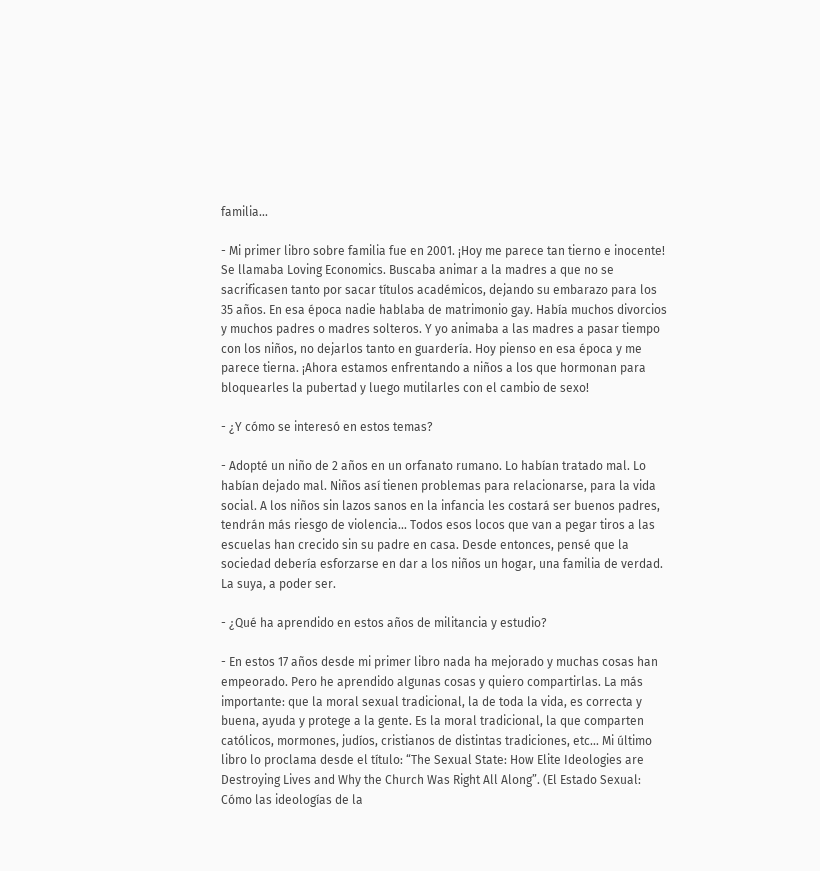familia...

- Mi primer libro sobre familia fue en 2001. ¡Hoy me parece tan tierno e inocente! Se llamaba Loving Economics. Buscaba animar a la madres a que no se sacrificasen tanto por sacar títulos académicos, dejando su embarazo para los 35 años. En esa época nadie hablaba de matrimonio gay. Había muchos divorcios y muchos padres o madres solteros. Y yo animaba a las madres a pasar tiempo con los niños, no dejarlos tanto en guardería. Hoy pienso en esa época y me parece tierna. ¡Ahora estamos enfrentando a niños a los que hormonan para bloquearles la pubertad y luego mutilarles con el cambio de sexo!

- ¿Y cómo se interesó en estos temas?

- Adopté un niño de 2 años en un orfanato rumano. Lo habían tratado mal. Lo habían dejado mal. Niños así tienen problemas para relacionarse, para la vida social. A los niños sin lazos sanos en la infancia les costará ser buenos padres, tendrán más riesgo de violencia... Todos esos locos que van a pegar tiros a las escuelas han crecido sin su padre en casa. Desde entonces, pensé que la sociedad debería esforzarse en dar a los niños un hogar, una familia de verdad. La suya, a poder ser.

- ¿Qué ha aprendido en estos años de militancia y estudio?

- En estos 17 años desde mi primer libro nada ha mejorado y muchas cosas han empeorado. Pero he aprendido algunas cosas y quiero compartirlas. La más importante: que la moral sexual tradicional, la de toda la vida, es correcta y buena, ayuda y protege a la gente. Es la moral tradicional, la que comparten católicos, mormones, judíos, cristianos de distintas tradiciones, etc... Mi último libro lo proclama desde el título: “The Sexual State: How Elite Ideologies are Destroying Lives and Why the Church Was Right All Along”. (El Estado Sexual: Cómo las ideologías de la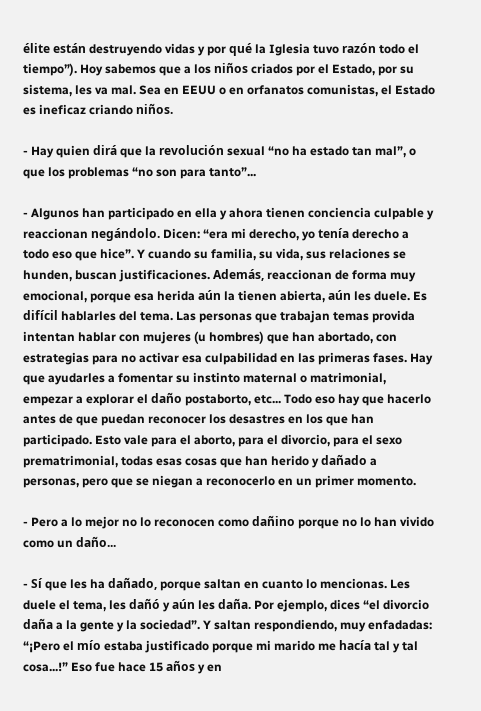élite están destruyendo vidas y por qué la Iglesia tuvo razón todo el tiempo”). Hoy sabemos que a los niños criados por el Estado, por su sistema, les va mal. Sea en EEUU o en orfanatos comunistas, el Estado es ineficaz criando niños.

- Hay quien dirá que la revolución sexual “no ha estado tan mal”, o que los problemas “no son para tanto”...

- Algunos han participado en ella y ahora tienen conciencia culpable y reaccionan negándolo. Dicen: “era mi derecho, yo tenía derecho a todo eso que hice”. Y cuando su familia, su vida, sus relaciones se hunden, buscan justificaciones. Además, reaccionan de forma muy emocional, porque esa herida aún la tienen abierta, aún les duele. Es difícil hablarles del tema. Las personas que trabajan temas provida intentan hablar con mujeres (u hombres) que han abortado, con estrategias para no activar esa culpabilidad en las primeras fases. Hay que ayudarles a fomentar su instinto maternal o matrimonial, empezar a explorar el daño postaborto, etc... Todo eso hay que hacerlo antes de que puedan reconocer los desastres en los que han participado. Esto vale para el aborto, para el divorcio, para el sexo prematrimonial, todas esas cosas que han herido y dañado a personas, pero que se niegan a reconocerlo en un primer momento.

- Pero a lo mejor no lo reconocen como dañino porque no lo han vivido como un daño...

- Sí que les ha dañado, porque saltan en cuanto lo mencionas. Les duele el tema, les dañó y aún les daña. Por ejemplo, dices “el divorcio daña a la gente y la sociedad”. Y saltan respondiendo, muy enfadadas: “¡Pero el mío estaba justificado porque mi marido me hacía tal y tal cosa...!” Eso fue hace 15 años y en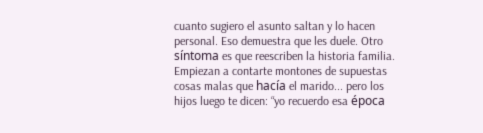cuanto sugiero el asunto saltan y lo hacen personal. Eso demuestra que les duele. Otro síntoma es que reescriben la historia familia. Empiezan a contarte montones de supuestas cosas malas que hacía el marido... pero los hijos luego te dicen: “yo recuerdo esa época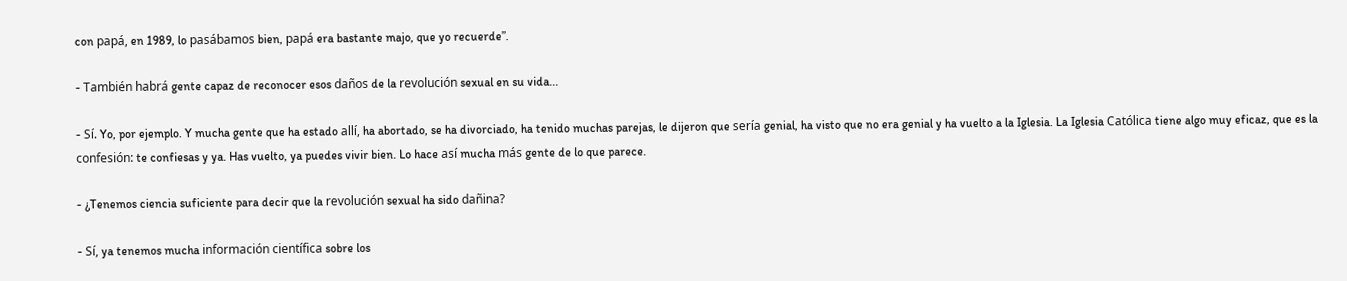con papá, en 1989, lo pasábamos bien, papá era bastante majo, que yo recuerde”.

- También habrá gente capaz de reconocer esos daños de la revolución sexual en su vida...

- Sí. Yo, por ejemplo. Y mucha gente que ha estado allí, ha abortado, se ha divorciado, ha tenido muchas parejas, le dijeron que sería genial, ha visto que no era genial y ha vuelto a la Iglesia. La Iglesia Católica tiene algo muy eficaz, que es la confesión: te confiesas y ya. Has vuelto, ya puedes vivir bien. Lo hace así mucha más gente de lo que parece.

- ¿Tenemos ciencia suficiente para decir que la revolución sexual ha sido dañina?

- Sí, ya tenemos mucha información científica sobre los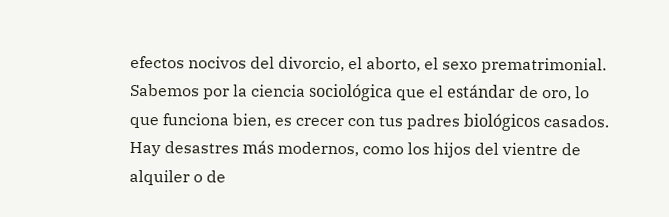efectos nocivos del divorcio, el aborto, el sexo prematrimonial. Sabemos por la ciencia sociológica que el estándar de oro, lo que funciona bien, es crecer con tus padres biológicos casados. Hay desastres más modernos, como los hijos del vientre de alquiler o de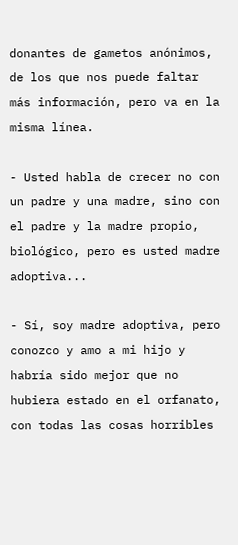donantes de gametos anónimos, de los que nos puede faltar más información, pero va en la misma línea.

- Usted habla de crecer no con un padre y una madre, sino con el padre y la madre propio, biológico, pero es usted madre adoptiva...

- Sí, soy madre adoptiva, pero conozco y amo a mi hijo y habría sido mejor que no hubiera estado en el orfanato, con todas las cosas horribles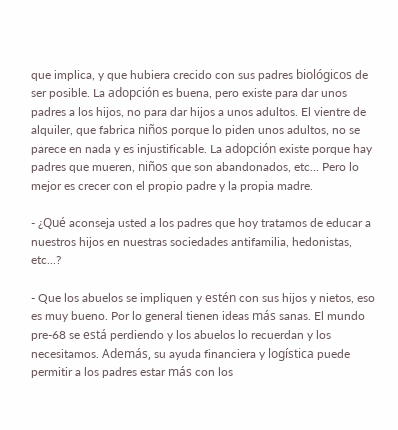que implica, y que hubiera crecido con sus padres biológicos de ser posible. La adopción es buena, pero existe para dar unos padres a los hijos, no para dar hijos a unos adultos. El vientre de alquiler, que fabrica niños porque lo piden unos adultos, no se parece en nada y es injustificable. La adopción existe porque hay padres que mueren, niños que son abandonados, etc... Pero lo mejor es crecer con el propio padre y la propia madre.

- ¿Qué aconseja usted a los padres que hoy tratamos de educar a nuestros hijos en nuestras sociedades antifamilia, hedonistas, etc...?

- Que los abuelos se impliquen y estén con sus hijos y nietos, eso es muy bueno. Por lo general tienen ideas más sanas. El mundo pre-68 se está perdiendo y los abuelos lo recuerdan y los necesitamos. Además, su ayuda financiera y logística puede permitir a los padres estar más con los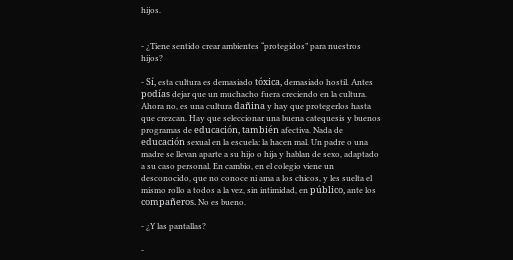hijos.


- ¿Tiene sentido crear ambientes “protegidos” para nuestros hijos?

- Sí, esta cultura es demasiado tóxica, demasiado hostil. Antes podías dejar que un muchacho fuera creciendo en la cultura. Ahora no, es una cultura dañina y hay que protegerlos hasta que crezcan. Hay que seleccionar una buena catequesis y buenos programas de educación, también afectiva. Nada de educación sexual en la escuela: la hacen mal. Un padre o una madre se llevan aparte a su hijo o hija y hablan de sexo, adaptado a su caso personal. En cambio, en el colegio viene un desconocido, que no conoce ni ama a los chicos, y les suelta el mismo rollo a todos a la vez, sin intimidad, en público, ante los compañeros. No es bueno.

- ¿Y las pantallas?

-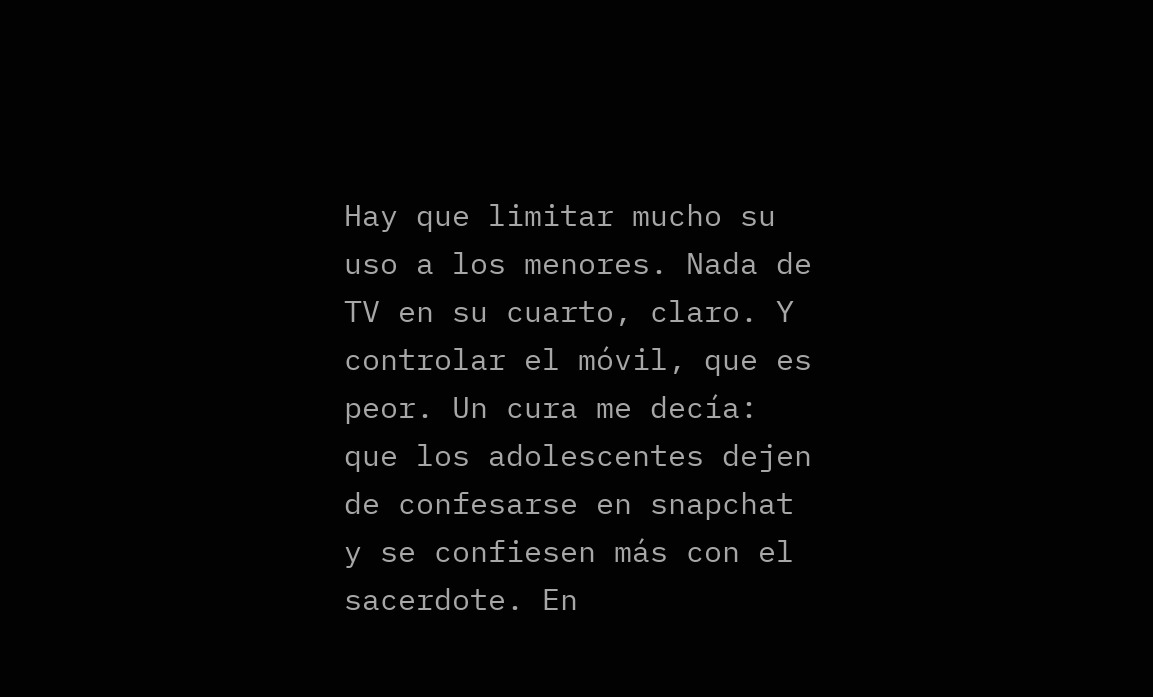Hay que limitar mucho su uso a los menores. Nada de TV en su cuarto, claro. Y controlar el móvil, que es peor. Un cura me decía: que los adolescentes dejen de confesarse en snapchat y se confiesen más con el sacerdote. En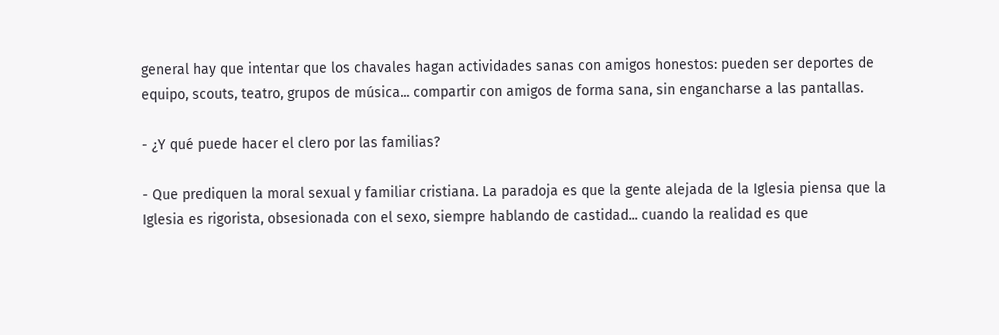general hay que intentar que los chavales hagan actividades sanas con amigos honestos: pueden ser deportes de equipo, scouts, teatro, grupos de música... compartir con amigos de forma sana, sin engancharse a las pantallas.

- ¿Y qué puede hacer el clero por las familias?

- Que prediquen la moral sexual y familiar cristiana. La paradoja es que la gente alejada de la Iglesia piensa que la Iglesia es rigorista, obsesionada con el sexo, siempre hablando de castidad... cuando la realidad es que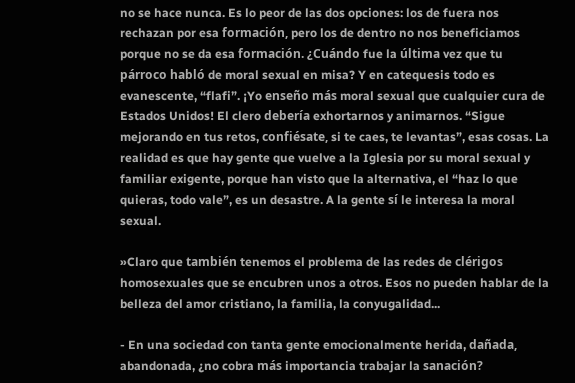no se hace nunca. Es lo peor de las dos opciones: los de fuera nos rechazan por esa formación, pero los de dentro no nos beneficiamos porque no se da esa formación. ¿Cuándo fue la última vez que tu párroco habló de moral sexual en misa? Y en catequesis todo es evanescente, “flafi”. ¡Yo enseño más moral sexual que cualquier cura de Estados Unidos! El clero debería exhortarnos y animarnos. “Sigue mejorando en tus retos, confiésate, si te caes, te levantas”, esas cosas. La realidad es que hay gente que vuelve a la Iglesia por su moral sexual y familiar exigente, porque han visto que la alternativa, el “haz lo que quieras, todo vale”, es un desastre. A la gente sí le interesa la moral sexual.

»Claro que también tenemos el problema de las redes de clérigos homosexuales que se encubren unos a otros. Esos no pueden hablar de la belleza del amor cristiano, la familia, la conyugalidad...

- En una sociedad con tanta gente emocionalmente herida, dañada, abandonada, ¿no cobra más importancia trabajar la sanación?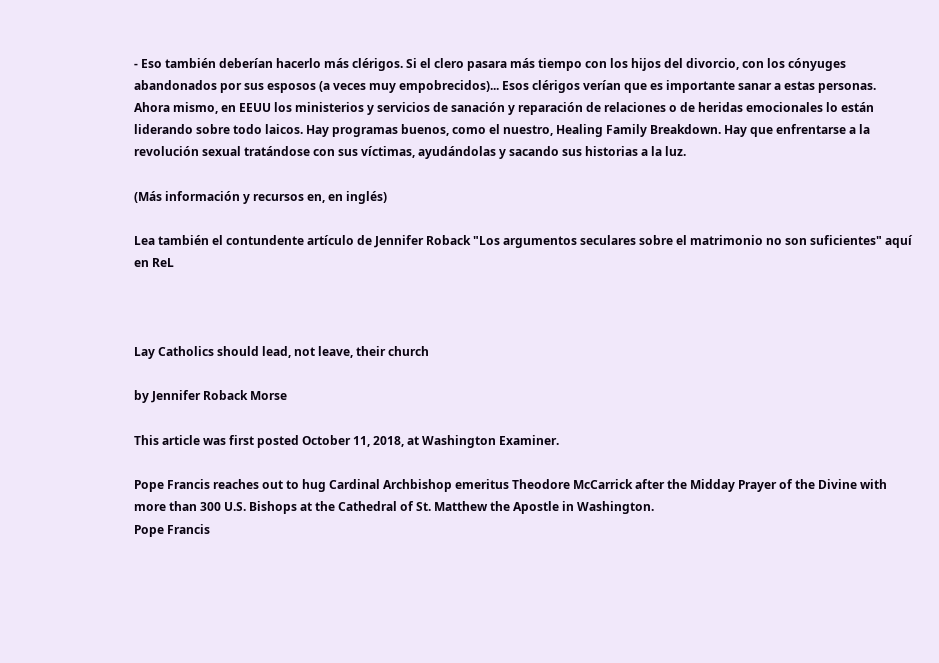- Eso también deberían hacerlo más clérigos. Si el clero pasara más tiempo con los hijos del divorcio, con los cónyuges abandonados por sus esposos (a veces muy empobrecidos)... Esos clérigos verían que es importante sanar a estas personas. Ahora mismo, en EEUU los ministerios y servicios de sanación y reparación de relaciones o de heridas emocionales lo están liderando sobre todo laicos. Hay programas buenos, como el nuestro, Healing Family Breakdown. Hay que enfrentarse a la revolución sexual tratándose con sus víctimas, ayudándolas y sacando sus historias a la luz.

(Más información y recursos en, en inglés)

Lea también el contundente artículo de Jennifer Roback "Los argumentos seculares sobre el matrimonio no son suficientes" aquí en ReL



Lay Catholics should lead, not leave, their church

by Jennifer Roback Morse

This article was first posted October 11, 2018, at Washington Examiner.

Pope Francis reaches out to hug Cardinal Archbishop emeritus Theodore McCarrick after the Midday Prayer of the Divine with more than 300 U.S. Bishops at the Cathedral of St. Matthew the Apostle in Washington.
Pope Francis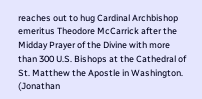reaches out to hug Cardinal Archbishop emeritus Theodore McCarrick after the Midday Prayer of the Divine with more than 300 U.S. Bishops at the Cathedral of St. Matthew the Apostle in Washington.
(Jonathan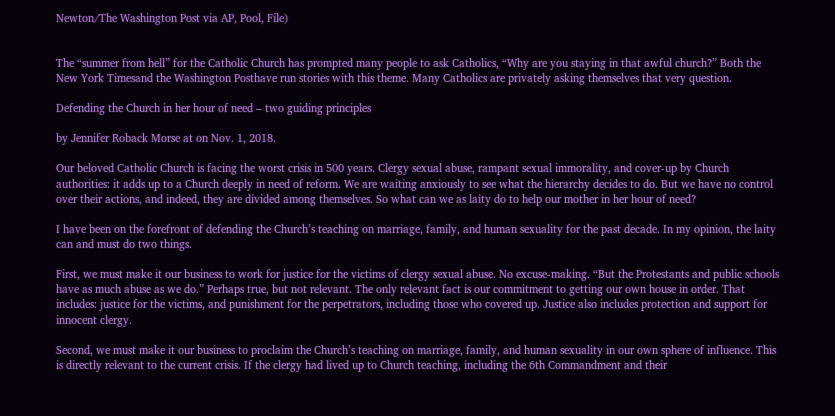Newton/The Washington Post via AP, Pool, File)


The “summer from hell” for the Catholic Church has prompted many people to ask Catholics, “Why are you staying in that awful church?” Both the New York Timesand the Washington Posthave run stories with this theme. Many Catholics are privately asking themselves that very question.

Defending the Church in her hour of need – two guiding principles

by Jennifer Roback Morse at on Nov. 1, 2018.

Our beloved Catholic Church is facing the worst crisis in 500 years. Clergy sexual abuse, rampant sexual immorality, and cover-up by Church authorities: it adds up to a Church deeply in need of reform. We are waiting anxiously to see what the hierarchy decides to do. But we have no control over their actions, and indeed, they are divided among themselves. So what can we as laity do to help our mother in her hour of need?

I have been on the forefront of defending the Church’s teaching on marriage, family, and human sexuality for the past decade. In my opinion, the laity can and must do two things.

First, we must make it our business to work for justice for the victims of clergy sexual abuse. No excuse-making. “But the Protestants and public schools have as much abuse as we do.” Perhaps true, but not relevant. The only relevant fact is our commitment to getting our own house in order. That includes: justice for the victims, and punishment for the perpetrators, including those who covered up. Justice also includes protection and support for innocent clergy.

Second, we must make it our business to proclaim the Church’s teaching on marriage, family, and human sexuality in our own sphere of influence. This is directly relevant to the current crisis. If the clergy had lived up to Church teaching, including the 6th Commandment and their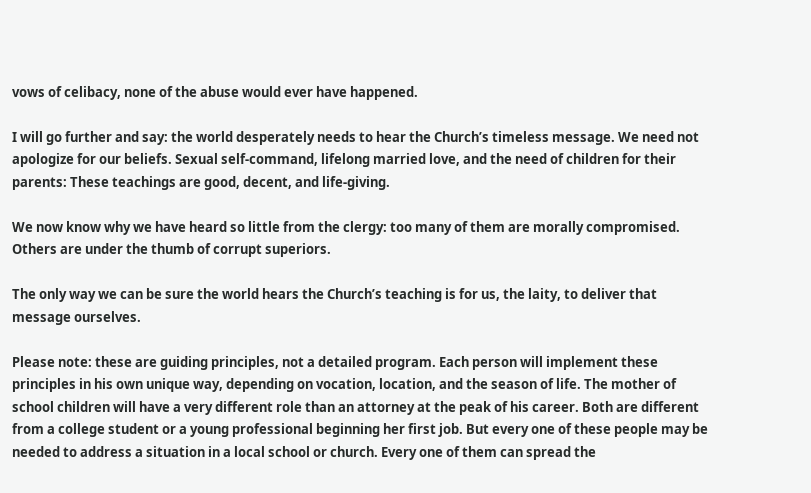vows of celibacy, none of the abuse would ever have happened.

I will go further and say: the world desperately needs to hear the Church’s timeless message. We need not apologize for our beliefs. Sexual self-command, lifelong married love, and the need of children for their parents: These teachings are good, decent, and life-giving.

We now know why we have heard so little from the clergy: too many of them are morally compromised. Others are under the thumb of corrupt superiors.

The only way we can be sure the world hears the Church’s teaching is for us, the laity, to deliver that message ourselves.

Please note: these are guiding principles, not a detailed program. Each person will implement these principles in his own unique way, depending on vocation, location, and the season of life. The mother of school children will have a very different role than an attorney at the peak of his career. Both are different from a college student or a young professional beginning her first job. But every one of these people may be needed to address a situation in a local school or church. Every one of them can spread the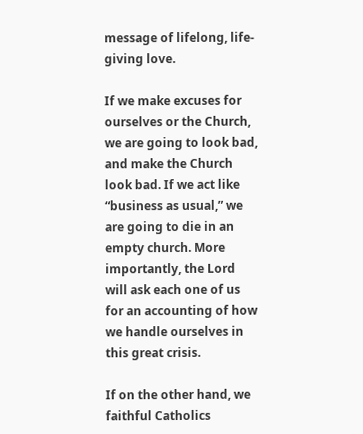message of lifelong, life-giving love.

If we make excuses for ourselves or the Church, we are going to look bad, and make the Church look bad. If we act like “business as usual,” we are going to die in an empty church. More importantly, the Lord will ask each one of us for an accounting of how we handle ourselves in this great crisis.

If on the other hand, we faithful Catholics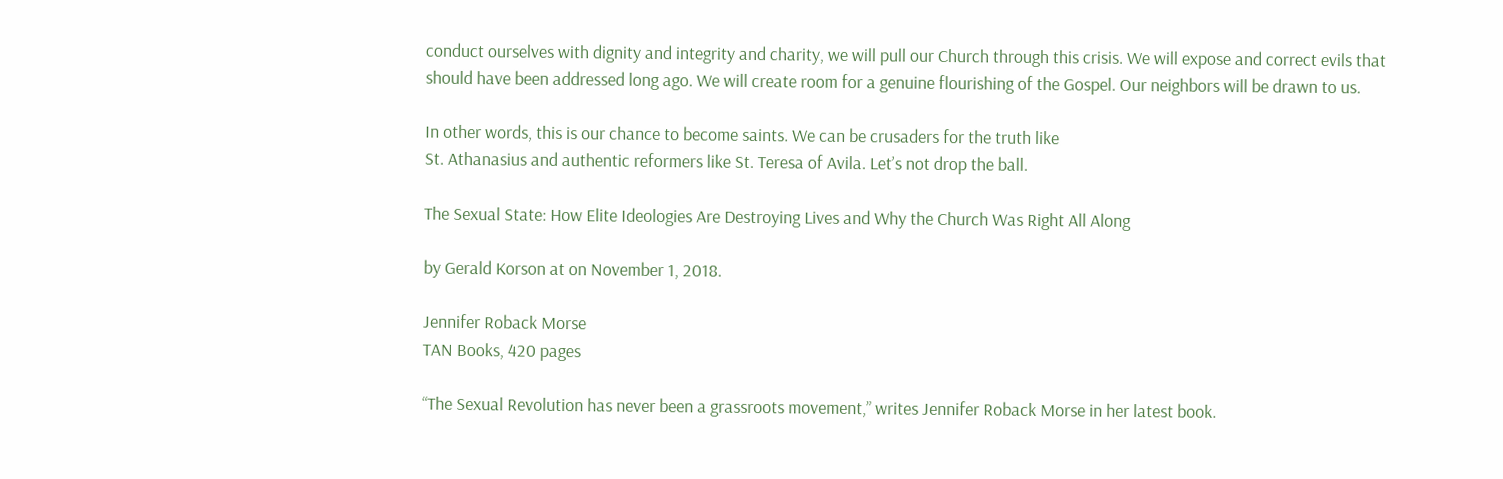conduct ourselves with dignity and integrity and charity, we will pull our Church through this crisis. We will expose and correct evils that should have been addressed long ago. We will create room for a genuine flourishing of the Gospel. Our neighbors will be drawn to us.

In other words, this is our chance to become saints. We can be crusaders for the truth like
St. Athanasius and authentic reformers like St. Teresa of Avila. Let’s not drop the ball.

The Sexual State: How Elite Ideologies Are Destroying Lives and Why the Church Was Right All Along

by Gerald Korson at on November 1, 2018.

Jennifer Roback Morse
TAN Books, 420 pages

“The Sexual Revolution has never been a grassroots movement,” writes Jennifer Roback Morse in her latest book.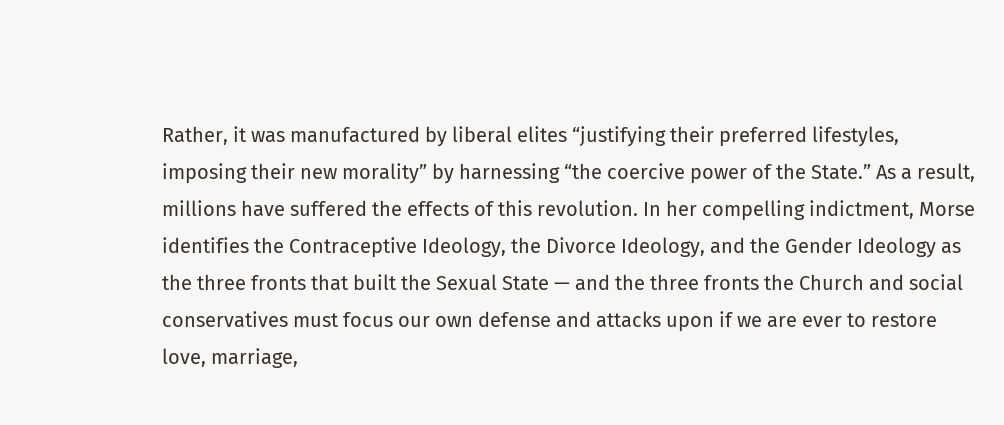Rather, it was manufactured by liberal elites “justifying their preferred lifestyles, imposing their new morality” by harnessing “the coercive power of the State.” As a result, millions have suffered the effects of this revolution. In her compelling indictment, Morse identifies the Contraceptive Ideology, the Divorce Ideology, and the Gender Ideology as the three fronts that built the Sexual State — and the three fronts the Church and social conservatives must focus our own defense and attacks upon if we are ever to restore love, marriage,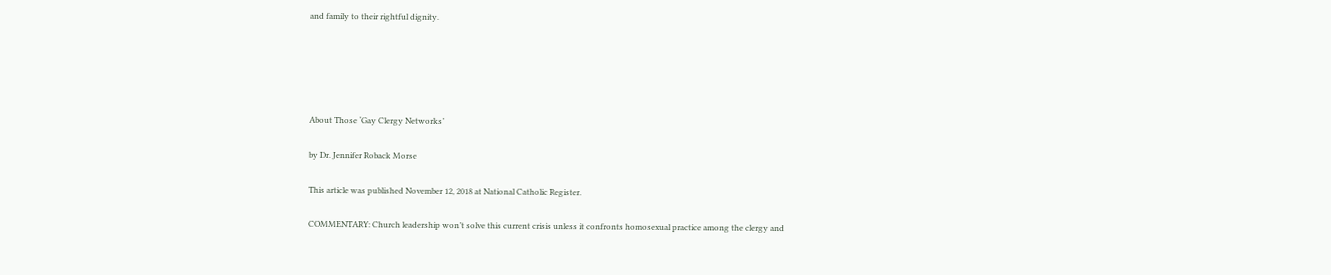and family to their rightful dignity.





About Those ‘Gay Clergy Networks’

by Dr. Jennifer Roback Morse

This article was published November 12, 2018 at National Catholic Register.

COMMENTARY: Church leadership won’t solve this current crisis unless it confronts homosexual practice among the clergy and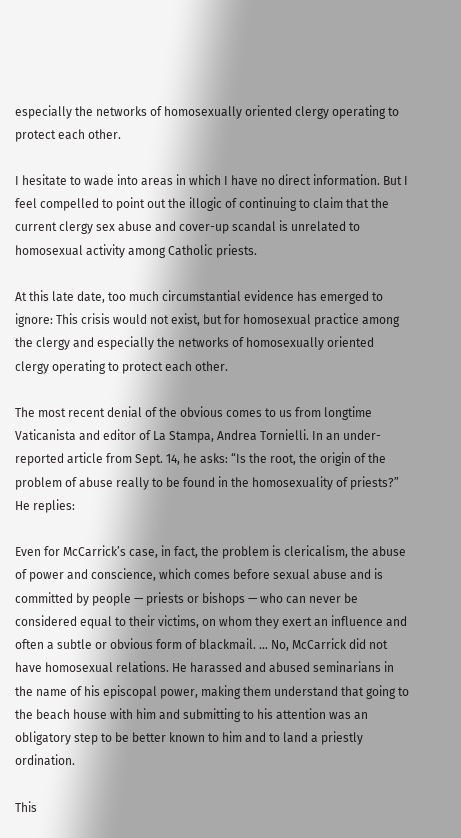especially the networks of homosexually oriented clergy operating to protect each other.

I hesitate to wade into areas in which I have no direct information. But I feel compelled to point out the illogic of continuing to claim that the current clergy sex abuse and cover-up scandal is unrelated to homosexual activity among Catholic priests.

At this late date, too much circumstantial evidence has emerged to ignore: This crisis would not exist, but for homosexual practice among the clergy and especially the networks of homosexually oriented clergy operating to protect each other.

The most recent denial of the obvious comes to us from longtime Vaticanista and editor of La Stampa, Andrea Tornielli. In an under-reported article from Sept. 14, he asks: “Is the root, the origin of the problem of abuse really to be found in the homosexuality of priests?” He replies:

Even for McCarrick’s case, in fact, the problem is clericalism, the abuse of power and conscience, which comes before sexual abuse and is committed by people — priests or bishops — who can never be considered equal to their victims, on whom they exert an influence and often a subtle or obvious form of blackmail. … No, McCarrick did not have homosexual relations. He harassed and abused seminarians in the name of his episcopal power, making them understand that going to the beach house with him and submitting to his attention was an obligatory step to be better known to him and to land a priestly ordination.

This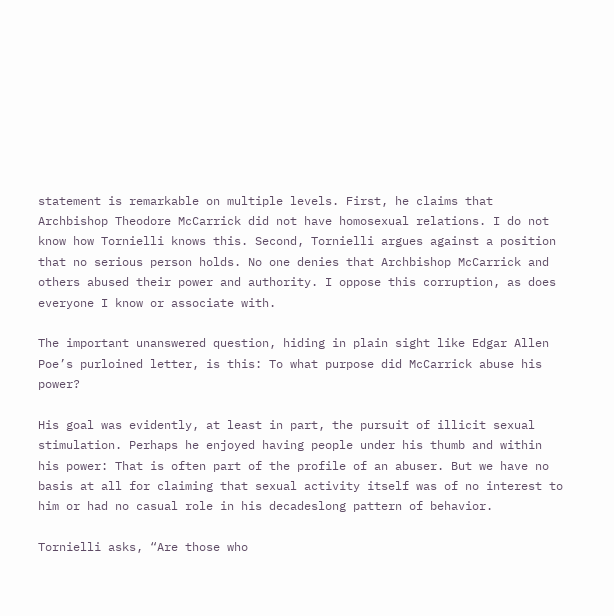statement is remarkable on multiple levels. First, he claims that Archbishop Theodore McCarrick did not have homosexual relations. I do not know how Tornielli knows this. Second, Tornielli argues against a position that no serious person holds. No one denies that Archbishop McCarrick and others abused their power and authority. I oppose this corruption, as does everyone I know or associate with.

The important unanswered question, hiding in plain sight like Edgar Allen Poe’s purloined letter, is this: To what purpose did McCarrick abuse his power?

His goal was evidently, at least in part, the pursuit of illicit sexual stimulation. Perhaps he enjoyed having people under his thumb and within his power: That is often part of the profile of an abuser. But we have no basis at all for claiming that sexual activity itself was of no interest to him or had no casual role in his decadeslong pattern of behavior.

Tornielli asks, “Are those who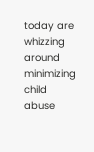today are whizzing around minimizing child abuse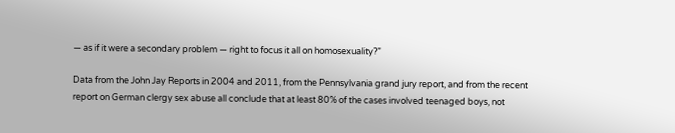— as if it were a secondary problem — right to focus it all on homosexuality?”

Data from the John Jay Reports in 2004 and 2011, from the Pennsylvania grand jury report, and from the recent report on German clergy sex abuse all conclude that at least 80% of the cases involved teenaged boys, not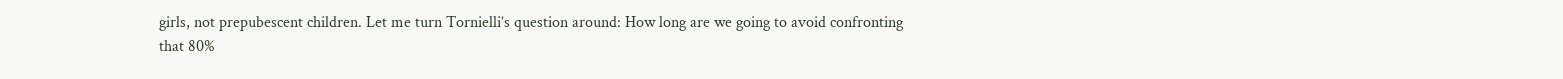girls, not prepubescent children. Let me turn Tornielli’s question around: How long are we going to avoid confronting that 80%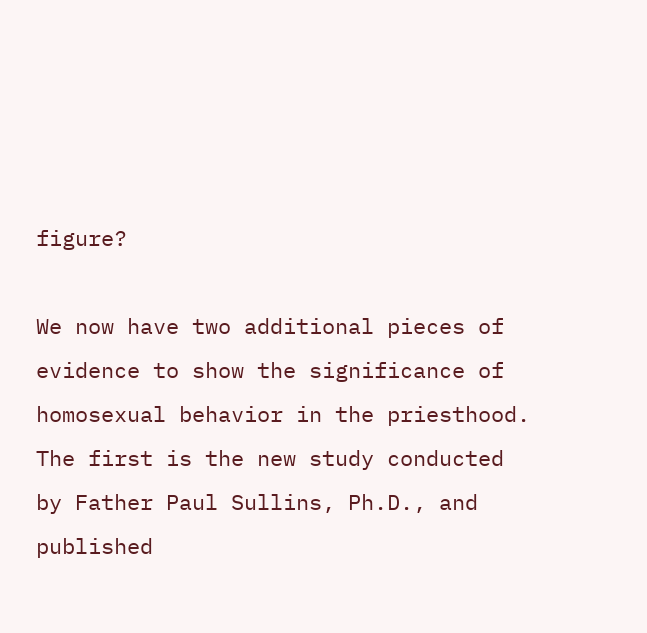figure?

We now have two additional pieces of evidence to show the significance of homosexual behavior in the priesthood. The first is the new study conducted by Father Paul Sullins, Ph.D., and published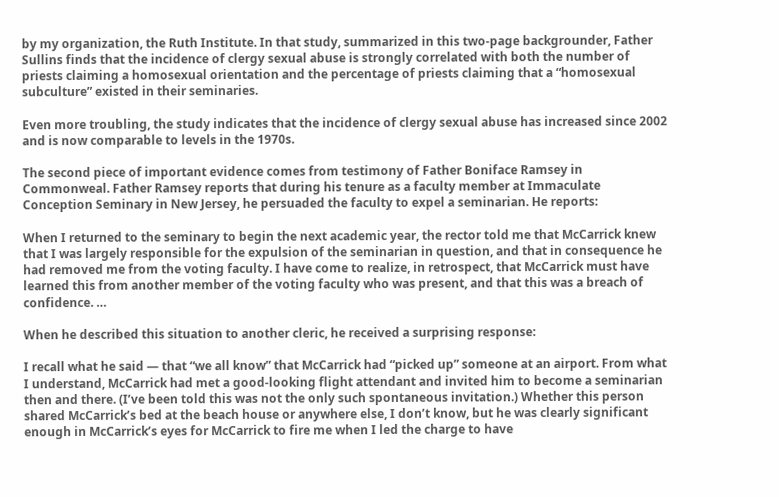by my organization, the Ruth Institute. In that study, summarized in this two-page backgrounder, Father Sullins finds that the incidence of clergy sexual abuse is strongly correlated with both the number of priests claiming a homosexual orientation and the percentage of priests claiming that a “homosexual subculture” existed in their seminaries.

Even more troubling, the study indicates that the incidence of clergy sexual abuse has increased since 2002 and is now comparable to levels in the 1970s.

The second piece of important evidence comes from testimony of Father Boniface Ramsey in Commonweal. Father Ramsey reports that during his tenure as a faculty member at Immaculate Conception Seminary in New Jersey, he persuaded the faculty to expel a seminarian. He reports:

When I returned to the seminary to begin the next academic year, the rector told me that McCarrick knew that I was largely responsible for the expulsion of the seminarian in question, and that in consequence he had removed me from the voting faculty. I have come to realize, in retrospect, that McCarrick must have learned this from another member of the voting faculty who was present, and that this was a breach of confidence. …

When he described this situation to another cleric, he received a surprising response:

I recall what he said — that “we all know” that McCarrick had “picked up” someone at an airport. From what I understand, McCarrick had met a good-looking flight attendant and invited him to become a seminarian then and there. (I’ve been told this was not the only such spontaneous invitation.) Whether this person shared McCarrick’s bed at the beach house or anywhere else, I don’t know, but he was clearly significant enough in McCarrick’s eyes for McCarrick to fire me when I led the charge to have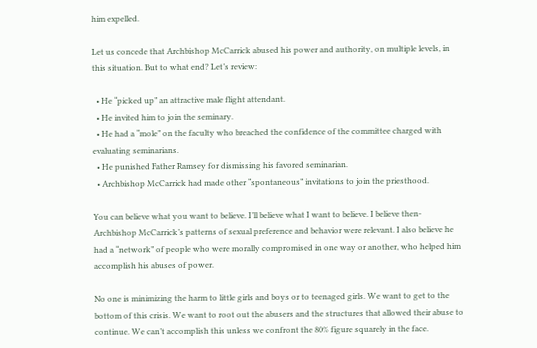him expelled.

Let us concede that Archbishop McCarrick abused his power and authority, on multiple levels, in this situation. But to what end? Let’s review:

  • He “picked up” an attractive male flight attendant.
  • He invited him to join the seminary.
  • He had a “mole” on the faculty who breached the confidence of the committee charged with evaluating seminarians.
  • He punished Father Ramsey for dismissing his favored seminarian.
  • Archbishop McCarrick had made other “spontaneous” invitations to join the priesthood.

You can believe what you want to believe. I’ll believe what I want to believe. I believe then-Archbishop McCarrick’s patterns of sexual preference and behavior were relevant. I also believe he had a “network” of people who were morally compromised in one way or another, who helped him accomplish his abuses of power.

No one is minimizing the harm to little girls and boys or to teenaged girls. We want to get to the bottom of this crisis. We want to root out the abusers and the structures that allowed their abuse to continue. We can’t accomplish this unless we confront the 80% figure squarely in the face.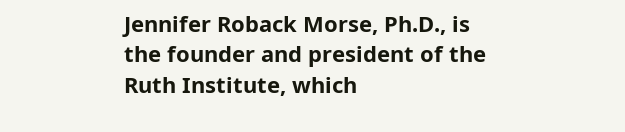Jennifer Roback Morse, Ph.D., is the founder and president of the Ruth Institute, which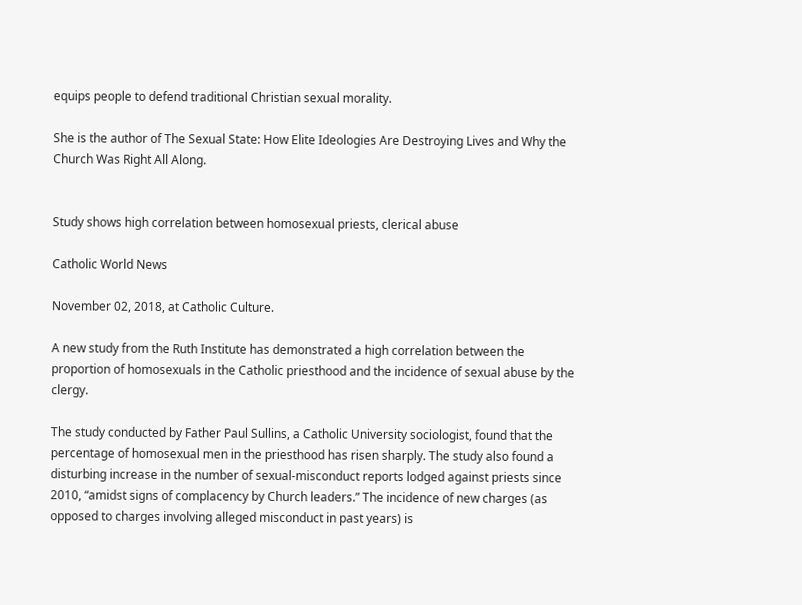equips people to defend traditional Christian sexual morality.

She is the author of The Sexual State: How Elite Ideologies Are Destroying Lives and Why the Church Was Right All Along.


Study shows high correlation between homosexual priests, clerical abuse

Catholic World News

November 02, 2018, at Catholic Culture.

A new study from the Ruth Institute has demonstrated a high correlation between the proportion of homosexuals in the Catholic priesthood and the incidence of sexual abuse by the clergy.

The study conducted by Father Paul Sullins, a Catholic University sociologist, found that the percentage of homosexual men in the priesthood has risen sharply. The study also found a disturbing increase in the number of sexual-misconduct reports lodged against priests since 2010, “amidst signs of complacency by Church leaders.” The incidence of new charges (as opposed to charges involving alleged misconduct in past years) is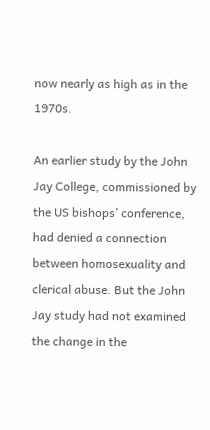now nearly as high as in the 1970s.

An earlier study by the John Jay College, commissioned by the US bishops’ conference, had denied a connection between homosexuality and clerical abuse. But the John Jay study had not examined the change in the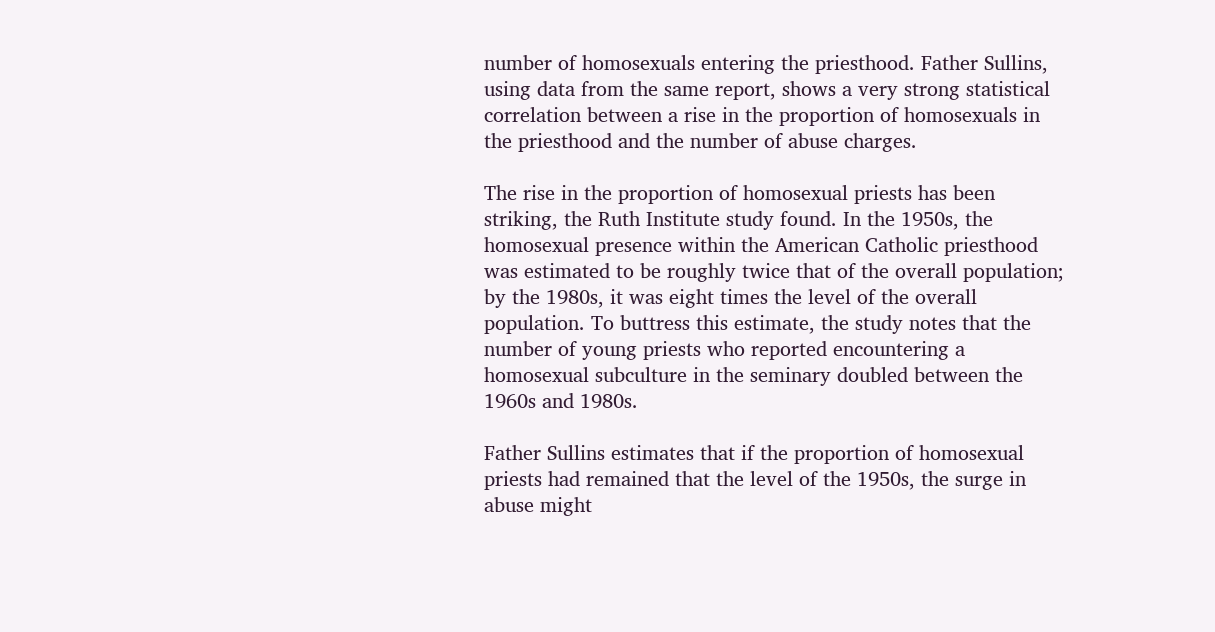number of homosexuals entering the priesthood. Father Sullins, using data from the same report, shows a very strong statistical correlation between a rise in the proportion of homosexuals in the priesthood and the number of abuse charges.

The rise in the proportion of homosexual priests has been striking, the Ruth Institute study found. In the 1950s, the homosexual presence within the American Catholic priesthood was estimated to be roughly twice that of the overall population; by the 1980s, it was eight times the level of the overall population. To buttress this estimate, the study notes that the number of young priests who reported encountering a homosexual subculture in the seminary doubled between the 1960s and 1980s.

Father Sullins estimates that if the proportion of homosexual priests had remained that the level of the 1950s, the surge in abuse might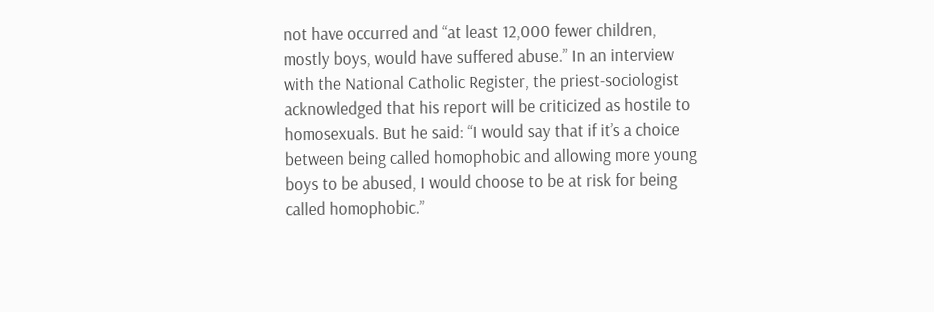not have occurred and “at least 12,000 fewer children, mostly boys, would have suffered abuse.” In an interview with the National Catholic Register, the priest-sociologist acknowledged that his report will be criticized as hostile to homosexuals. But he said: “I would say that if it’s a choice between being called homophobic and allowing more young boys to be abused, I would choose to be at risk for being called homophobic.”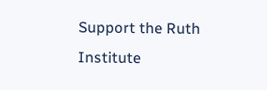Support the Ruth Institute